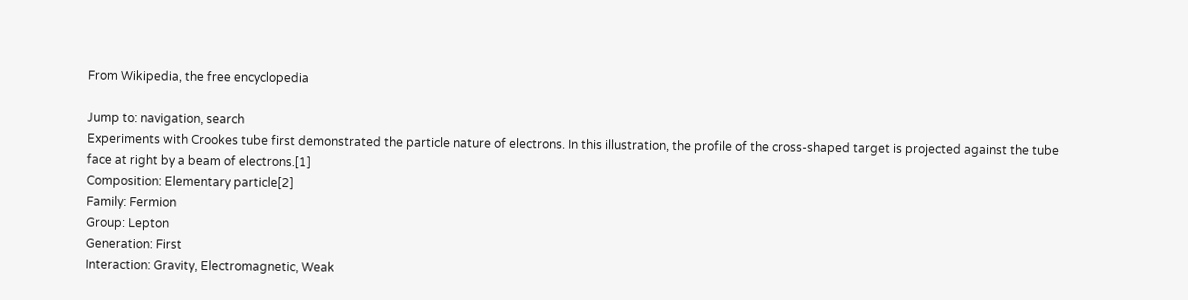From Wikipedia, the free encyclopedia

Jump to: navigation, search
Experiments with Crookes tube first demonstrated the particle nature of electrons. In this illustration, the profile of the cross-shaped target is projected against the tube face at right by a beam of electrons.[1]
Composition: Elementary particle[2]
Family: Fermion
Group: Lepton
Generation: First
Interaction: Gravity, Electromagnetic, Weak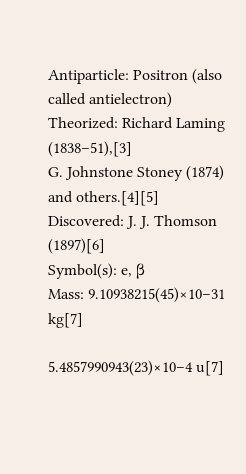Antiparticle: Positron (also called antielectron)
Theorized: Richard Laming (1838–51),[3]
G. Johnstone Stoney (1874) and others.[4][5]
Discovered: J. J. Thomson (1897)[6]
Symbol(s): e, β
Mass: 9.10938215(45)×10−31 kg[7]

5.4857990943(23)×10−4 u[7]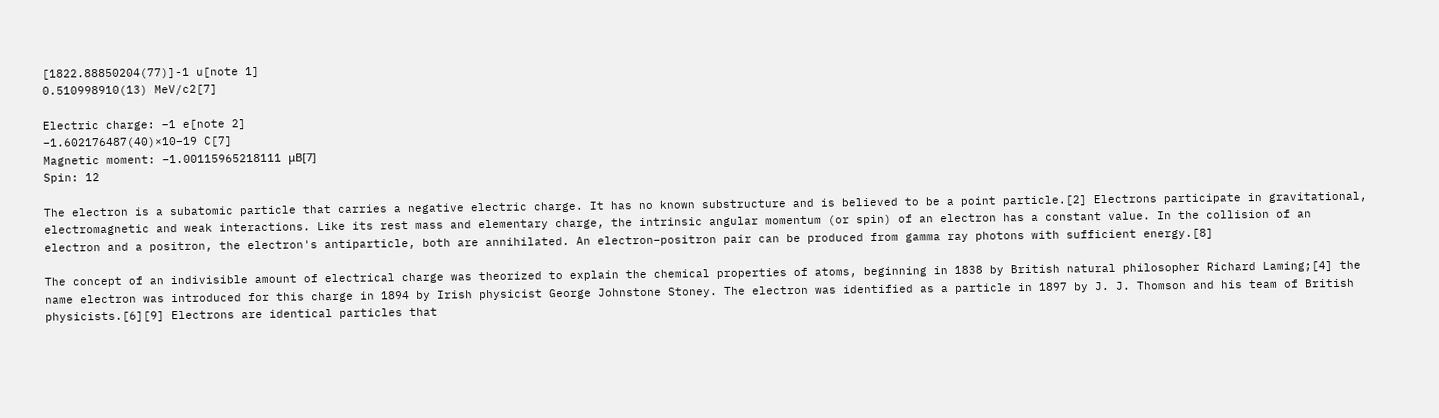[1822.88850204(77)]-1 u[note 1]
0.510998910(13) MeV/c2[7]

Electric charge: −1 e[note 2]
−1.602176487(40)×10−19 C[7]
Magnetic moment: −1.00115965218111 μB[7]
Spin: 12

The electron is a subatomic particle that carries a negative electric charge. It has no known substructure and is believed to be a point particle.[2] Electrons participate in gravitational, electromagnetic and weak interactions. Like its rest mass and elementary charge, the intrinsic angular momentum (or spin) of an electron has a constant value. In the collision of an electron and a positron, the electron's antiparticle, both are annihilated. An electron–positron pair can be produced from gamma ray photons with sufficient energy.[8]

The concept of an indivisible amount of electrical charge was theorized to explain the chemical properties of atoms, beginning in 1838 by British natural philosopher Richard Laming;[4] the name electron was introduced for this charge in 1894 by Irish physicist George Johnstone Stoney. The electron was identified as a particle in 1897 by J. J. Thomson and his team of British physicists.[6][9] Electrons are identical particles that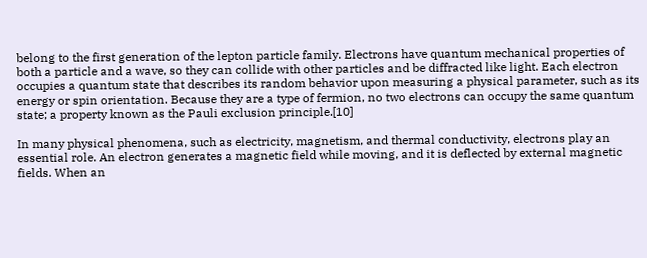belong to the first generation of the lepton particle family. Electrons have quantum mechanical properties of both a particle and a wave, so they can collide with other particles and be diffracted like light. Each electron occupies a quantum state that describes its random behavior upon measuring a physical parameter, such as its energy or spin orientation. Because they are a type of fermion, no two electrons can occupy the same quantum state; a property known as the Pauli exclusion principle.[10]

In many physical phenomena, such as electricity, magnetism, and thermal conductivity, electrons play an essential role. An electron generates a magnetic field while moving, and it is deflected by external magnetic fields. When an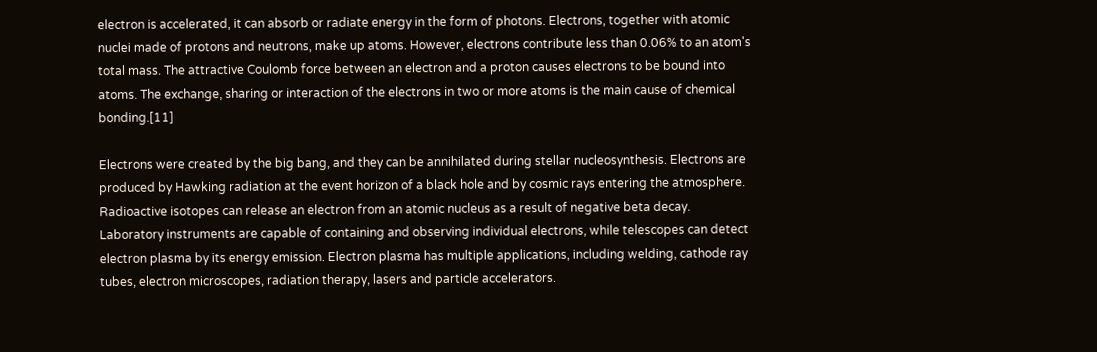electron is accelerated, it can absorb or radiate energy in the form of photons. Electrons, together with atomic nuclei made of protons and neutrons, make up atoms. However, electrons contribute less than 0.06% to an atom's total mass. The attractive Coulomb force between an electron and a proton causes electrons to be bound into atoms. The exchange, sharing or interaction of the electrons in two or more atoms is the main cause of chemical bonding.[11]

Electrons were created by the big bang, and they can be annihilated during stellar nucleosynthesis. Electrons are produced by Hawking radiation at the event horizon of a black hole and by cosmic rays entering the atmosphere. Radioactive isotopes can release an electron from an atomic nucleus as a result of negative beta decay. Laboratory instruments are capable of containing and observing individual electrons, while telescopes can detect electron plasma by its energy emission. Electron plasma has multiple applications, including welding, cathode ray tubes, electron microscopes, radiation therapy, lasers and particle accelerators.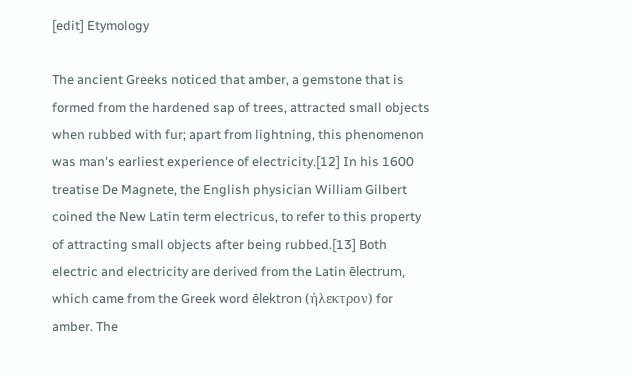[edit] Etymology

The ancient Greeks noticed that amber, a gemstone that is formed from the hardened sap of trees, attracted small objects when rubbed with fur; apart from lightning, this phenomenon was man's earliest experience of electricity.[12] In his 1600 treatise De Magnete, the English physician William Gilbert coined the New Latin term electricus, to refer to this property of attracting small objects after being rubbed.[13] Both electric and electricity are derived from the Latin ēlectrum, which came from the Greek word ēlektron (ήλεκτρον) for amber. The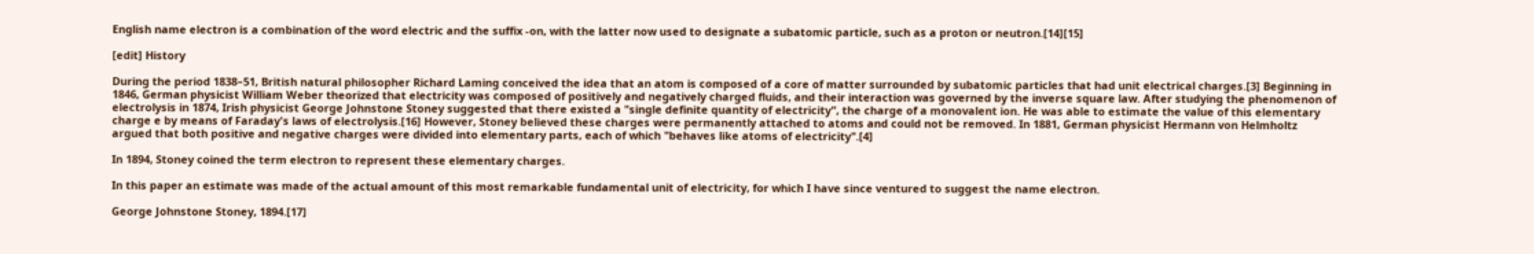English name electron is a combination of the word electric and the suffix -on, with the latter now used to designate a subatomic particle, such as a proton or neutron.[14][15]

[edit] History

During the period 1838–51, British natural philosopher Richard Laming conceived the idea that an atom is composed of a core of matter surrounded by subatomic particles that had unit electrical charges.[3] Beginning in 1846, German physicist William Weber theorized that electricity was composed of positively and negatively charged fluids, and their interaction was governed by the inverse square law. After studying the phenomenon of electrolysis in 1874, Irish physicist George Johnstone Stoney suggested that there existed a "single definite quantity of electricity", the charge of a monovalent ion. He was able to estimate the value of this elementary charge e by means of Faraday's laws of electrolysis.[16] However, Stoney believed these charges were permanently attached to atoms and could not be removed. In 1881, German physicist Hermann von Helmholtz argued that both positive and negative charges were divided into elementary parts, each of which "behaves like atoms of electricity".[4]

In 1894, Stoney coined the term electron to represent these elementary charges.

In this paper an estimate was made of the actual amount of this most remarkable fundamental unit of electricity, for which I have since ventured to suggest the name electron.

George Johnstone Stoney, 1894.[17]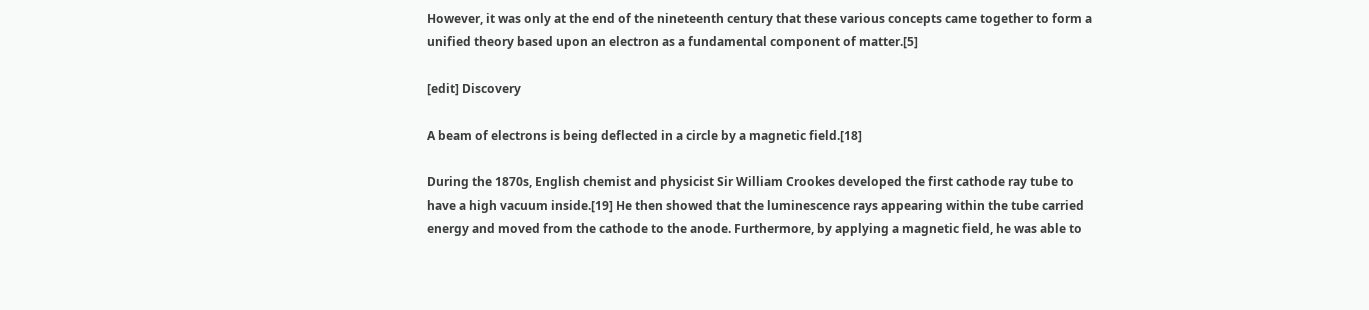However, it was only at the end of the nineteenth century that these various concepts came together to form a unified theory based upon an electron as a fundamental component of matter.[5]

[edit] Discovery

A beam of electrons is being deflected in a circle by a magnetic field.[18]

During the 1870s, English chemist and physicist Sir William Crookes developed the first cathode ray tube to have a high vacuum inside.[19] He then showed that the luminescence rays appearing within the tube carried energy and moved from the cathode to the anode. Furthermore, by applying a magnetic field, he was able to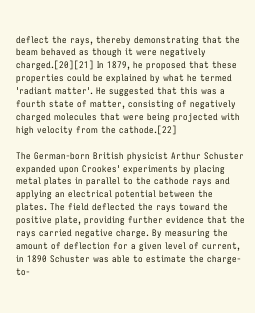deflect the rays, thereby demonstrating that the beam behaved as though it were negatively charged.[20][21] In 1879, he proposed that these properties could be explained by what he termed 'radiant matter'. He suggested that this was a fourth state of matter, consisting of negatively charged molecules that were being projected with high velocity from the cathode.[22]

The German-born British physicist Arthur Schuster expanded upon Crookes' experiments by placing metal plates in parallel to the cathode rays and applying an electrical potential between the plates. The field deflected the rays toward the positive plate, providing further evidence that the rays carried negative charge. By measuring the amount of deflection for a given level of current, in 1890 Schuster was able to estimate the charge-to-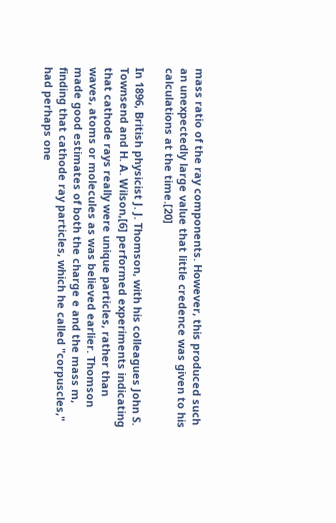mass ratio of the ray components. However, this produced such an unexpectedly large value that little credence was given to his calculations at the time.[20]

In 1896, British physicist J. J. Thomson, with his colleagues John S. Townsend and H. A. Wilson,[6] performed experiments indicating that cathode rays really were unique particles, rather than waves, atoms or molecules as was believed earlier. Thomson made good estimates of both the charge e and the mass m, finding that cathode ray particles, which he called "corpuscles," had perhaps one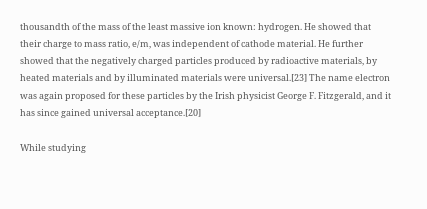thousandth of the mass of the least massive ion known: hydrogen. He showed that their charge to mass ratio, e/m, was independent of cathode material. He further showed that the negatively charged particles produced by radioactive materials, by heated materials and by illuminated materials were universal.[23] The name electron was again proposed for these particles by the Irish physicist George F. Fitzgerald, and it has since gained universal acceptance.[20]

While studying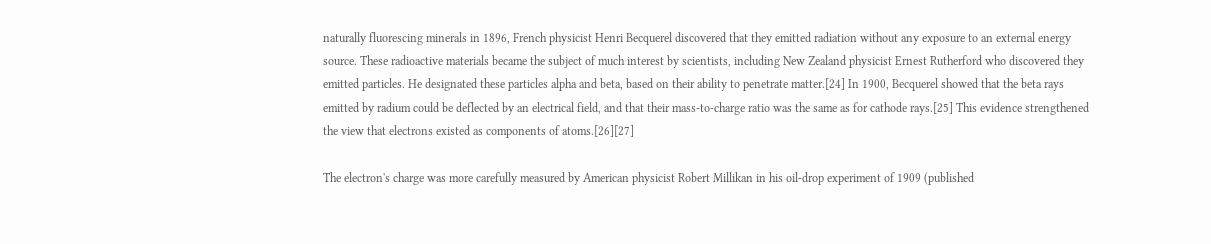naturally fluorescing minerals in 1896, French physicist Henri Becquerel discovered that they emitted radiation without any exposure to an external energy source. These radioactive materials became the subject of much interest by scientists, including New Zealand physicist Ernest Rutherford who discovered they emitted particles. He designated these particles alpha and beta, based on their ability to penetrate matter.[24] In 1900, Becquerel showed that the beta rays emitted by radium could be deflected by an electrical field, and that their mass-to-charge ratio was the same as for cathode rays.[25] This evidence strengthened the view that electrons existed as components of atoms.[26][27]

The electron's charge was more carefully measured by American physicist Robert Millikan in his oil-drop experiment of 1909 (published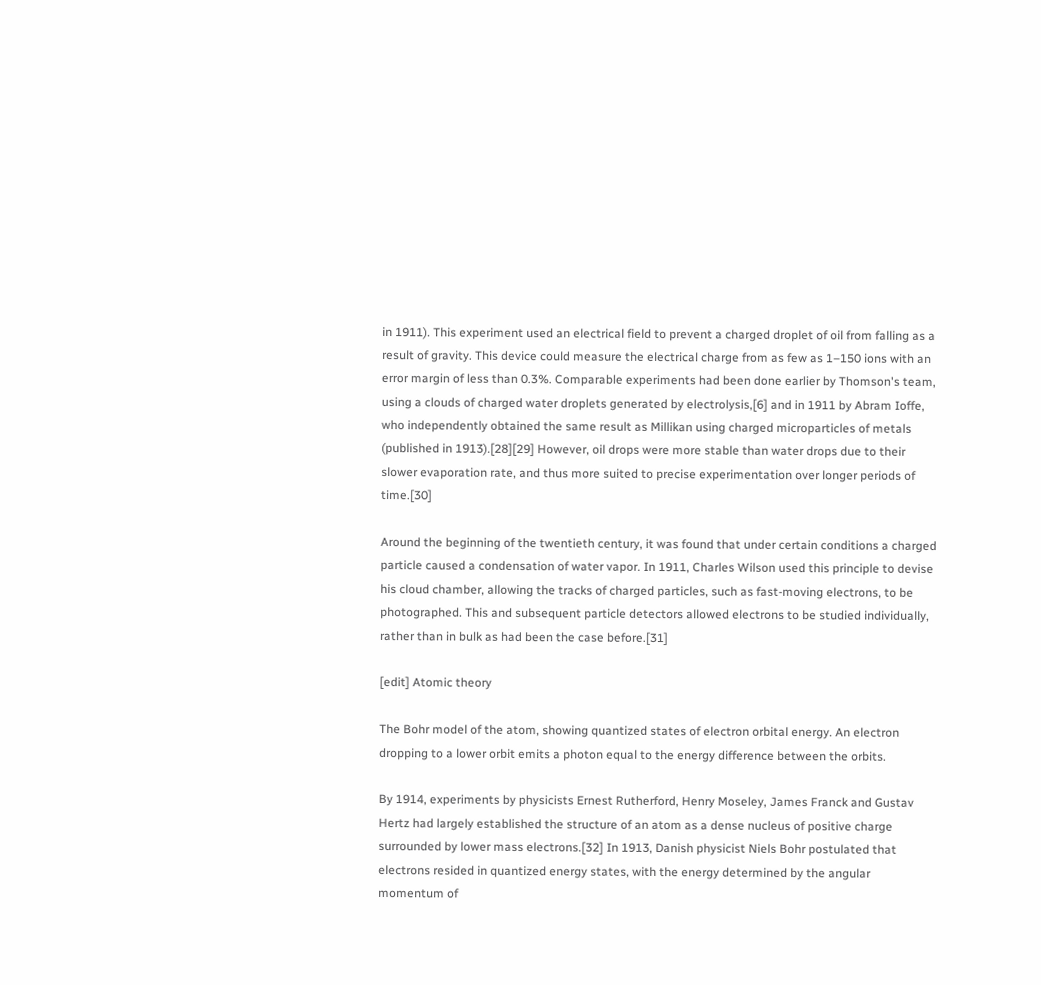in 1911). This experiment used an electrical field to prevent a charged droplet of oil from falling as a result of gravity. This device could measure the electrical charge from as few as 1–150 ions with an error margin of less than 0.3%. Comparable experiments had been done earlier by Thomson's team, using a clouds of charged water droplets generated by electrolysis,[6] and in 1911 by Abram Ioffe, who independently obtained the same result as Millikan using charged microparticles of metals (published in 1913).[28][29] However, oil drops were more stable than water drops due to their slower evaporation rate, and thus more suited to precise experimentation over longer periods of time.[30]

Around the beginning of the twentieth century, it was found that under certain conditions a charged particle caused a condensation of water vapor. In 1911, Charles Wilson used this principle to devise his cloud chamber, allowing the tracks of charged particles, such as fast-moving electrons, to be photographed. This and subsequent particle detectors allowed electrons to be studied individually, rather than in bulk as had been the case before.[31]

[edit] Atomic theory

The Bohr model of the atom, showing quantized states of electron orbital energy. An electron dropping to a lower orbit emits a photon equal to the energy difference between the orbits.

By 1914, experiments by physicists Ernest Rutherford, Henry Moseley, James Franck and Gustav Hertz had largely established the structure of an atom as a dense nucleus of positive charge surrounded by lower mass electrons.[32] In 1913, Danish physicist Niels Bohr postulated that electrons resided in quantized energy states, with the energy determined by the angular momentum of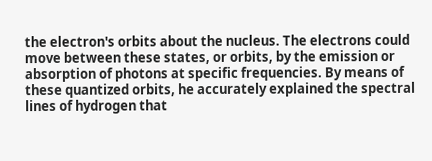the electron's orbits about the nucleus. The electrons could move between these states, or orbits, by the emission or absorption of photons at specific frequencies. By means of these quantized orbits, he accurately explained the spectral lines of hydrogen that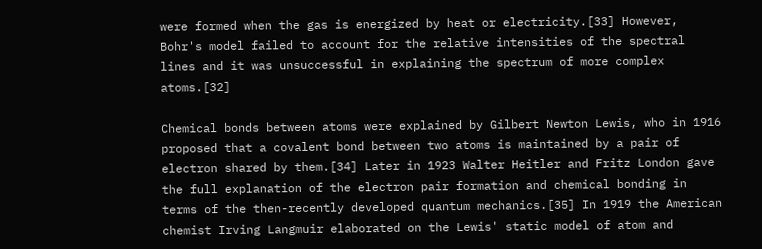were formed when the gas is energized by heat or electricity.[33] However, Bohr's model failed to account for the relative intensities of the spectral lines and it was unsuccessful in explaining the spectrum of more complex atoms.[32]

Chemical bonds between atoms were explained by Gilbert Newton Lewis, who in 1916 proposed that a covalent bond between two atoms is maintained by a pair of electron shared by them.[34] Later in 1923 Walter Heitler and Fritz London gave the full explanation of the electron pair formation and chemical bonding in terms of the then-recently developed quantum mechanics.[35] In 1919 the American chemist Irving Langmuir elaborated on the Lewis' static model of atom and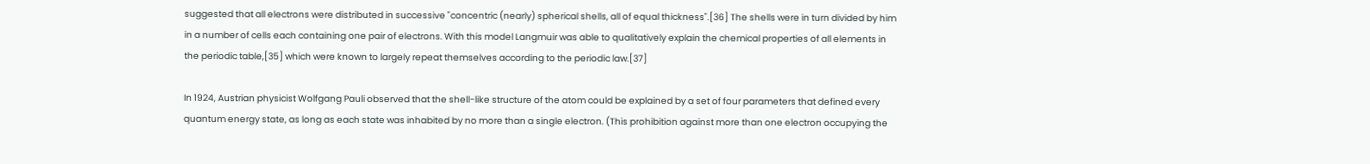suggested that all electrons were distributed in successive "concentric (nearly) spherical shells, all of equal thickness".[36] The shells were in turn divided by him in a number of cells each containing one pair of electrons. With this model Langmuir was able to qualitatively explain the chemical properties of all elements in the periodic table,[35] which were known to largely repeat themselves according to the periodic law.[37]

In 1924, Austrian physicist Wolfgang Pauli observed that the shell-like structure of the atom could be explained by a set of four parameters that defined every quantum energy state, as long as each state was inhabited by no more than a single electron. (This prohibition against more than one electron occupying the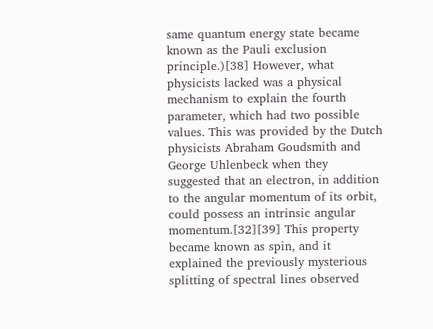same quantum energy state became known as the Pauli exclusion principle.)[38] However, what physicists lacked was a physical mechanism to explain the fourth parameter, which had two possible values. This was provided by the Dutch physicists Abraham Goudsmith and George Uhlenbeck when they suggested that an electron, in addition to the angular momentum of its orbit, could possess an intrinsic angular momentum.[32][39] This property became known as spin, and it explained the previously mysterious splitting of spectral lines observed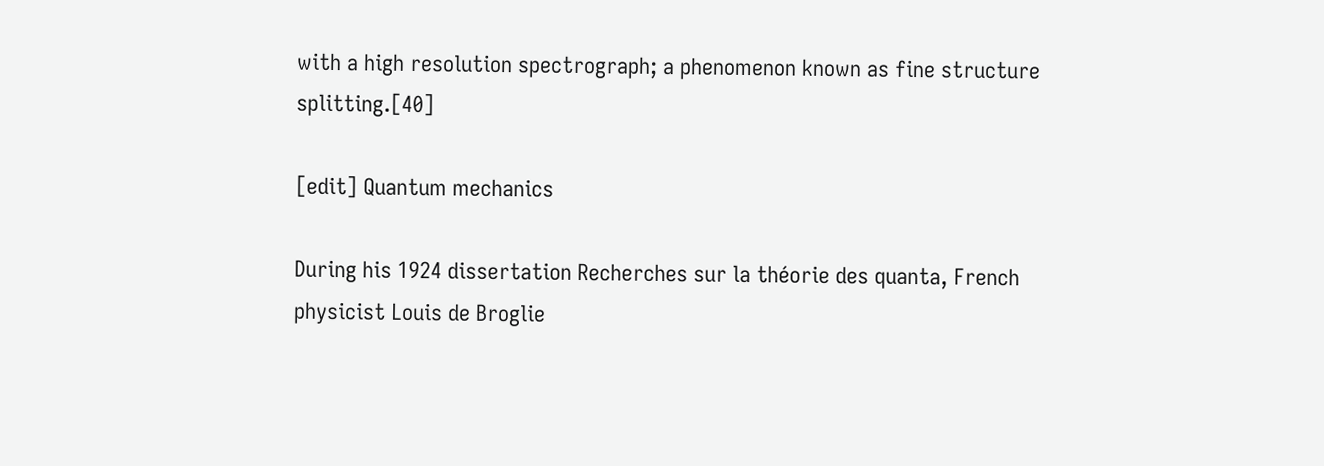with a high resolution spectrograph; a phenomenon known as fine structure splitting.[40]

[edit] Quantum mechanics

During his 1924 dissertation Recherches sur la théorie des quanta, French physicist Louis de Broglie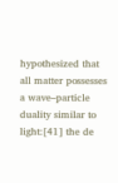hypothesized that all matter possesses a wave–particle duality similar to light:[41] the de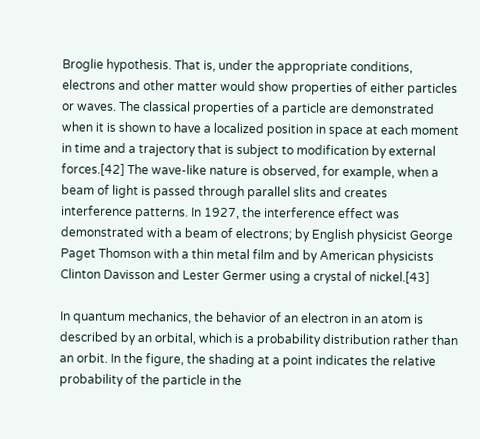Broglie hypothesis. That is, under the appropriate conditions, electrons and other matter would show properties of either particles or waves. The classical properties of a particle are demonstrated when it is shown to have a localized position in space at each moment in time and a trajectory that is subject to modification by external forces.[42] The wave-like nature is observed, for example, when a beam of light is passed through parallel slits and creates interference patterns. In 1927, the interference effect was demonstrated with a beam of electrons; by English physicist George Paget Thomson with a thin metal film and by American physicists Clinton Davisson and Lester Germer using a crystal of nickel.[43]

In quantum mechanics, the behavior of an electron in an atom is described by an orbital, which is a probability distribution rather than an orbit. In the figure, the shading at a point indicates the relative probability of the particle in the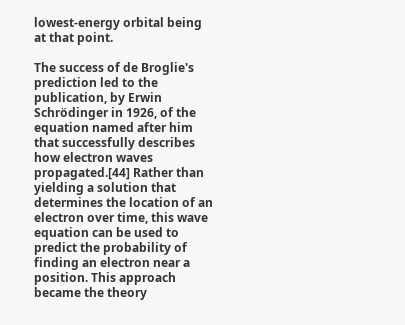lowest-energy orbital being at that point.

The success of de Broglie's prediction led to the publication, by Erwin Schrödinger in 1926, of the equation named after him that successfully describes how electron waves propagated.[44] Rather than yielding a solution that determines the location of an electron over time, this wave equation can be used to predict the probability of finding an electron near a position. This approach became the theory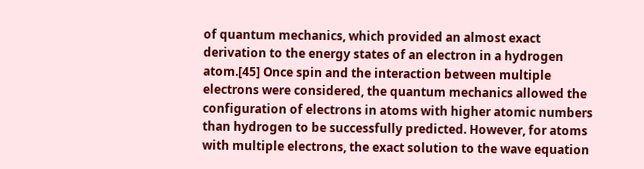of quantum mechanics, which provided an almost exact derivation to the energy states of an electron in a hydrogen atom.[45] Once spin and the interaction between multiple electrons were considered, the quantum mechanics allowed the configuration of electrons in atoms with higher atomic numbers than hydrogen to be successfully predicted. However, for atoms with multiple electrons, the exact solution to the wave equation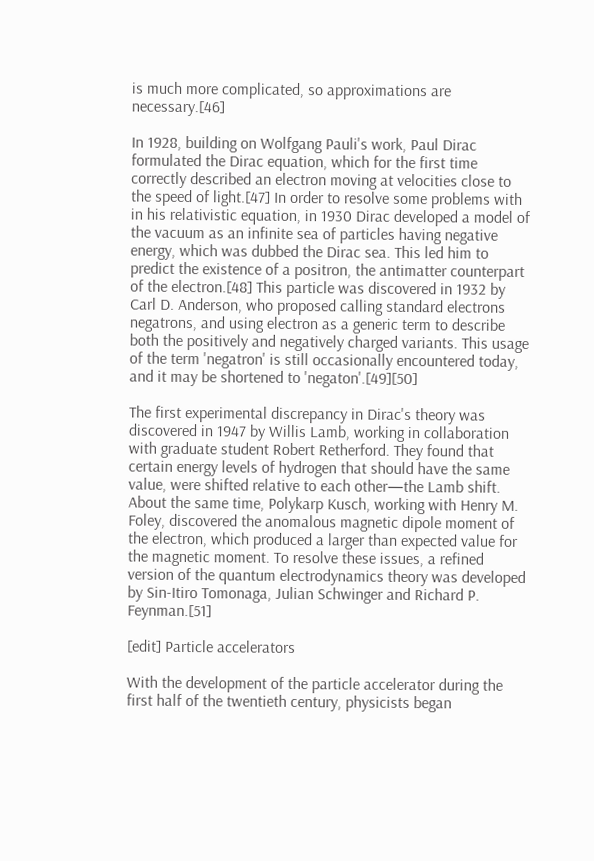is much more complicated, so approximations are necessary.[46]

In 1928, building on Wolfgang Pauli's work, Paul Dirac formulated the Dirac equation, which for the first time correctly described an electron moving at velocities close to the speed of light.[47] In order to resolve some problems with in his relativistic equation, in 1930 Dirac developed a model of the vacuum as an infinite sea of particles having negative energy, which was dubbed the Dirac sea. This led him to predict the existence of a positron, the antimatter counterpart of the electron.[48] This particle was discovered in 1932 by Carl D. Anderson, who proposed calling standard electrons negatrons, and using electron as a generic term to describe both the positively and negatively charged variants. This usage of the term 'negatron' is still occasionally encountered today, and it may be shortened to 'negaton'.[49][50]

The first experimental discrepancy in Dirac's theory was discovered in 1947 by Willis Lamb, working in collaboration with graduate student Robert Retherford. They found that certain energy levels of hydrogen that should have the same value, were shifted relative to each other—the Lamb shift. About the same time, Polykarp Kusch, working with Henry M. Foley, discovered the anomalous magnetic dipole moment of the electron, which produced a larger than expected value for the magnetic moment. To resolve these issues, a refined version of the quantum electrodynamics theory was developed by Sin-Itiro Tomonaga, Julian Schwinger and Richard P. Feynman.[51]

[edit] Particle accelerators

With the development of the particle accelerator during the first half of the twentieth century, physicists began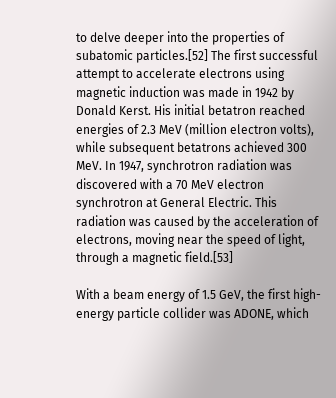to delve deeper into the properties of subatomic particles.[52] The first successful attempt to accelerate electrons using magnetic induction was made in 1942 by Donald Kerst. His initial betatron reached energies of 2.3 MeV (million electron volts), while subsequent betatrons achieved 300 MeV. In 1947, synchrotron radiation was discovered with a 70 MeV electron synchrotron at General Electric. This radiation was caused by the acceleration of electrons, moving near the speed of light, through a magnetic field.[53]

With a beam energy of 1.5 GeV, the first high-energy particle collider was ADONE, which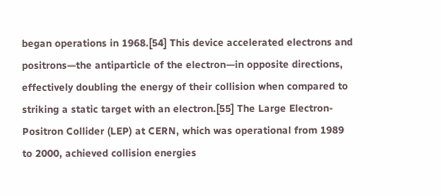began operations in 1968.[54] This device accelerated electrons and positrons—the antiparticle of the electron—in opposite directions, effectively doubling the energy of their collision when compared to striking a static target with an electron.[55] The Large Electron-Positron Collider (LEP) at CERN, which was operational from 1989 to 2000, achieved collision energies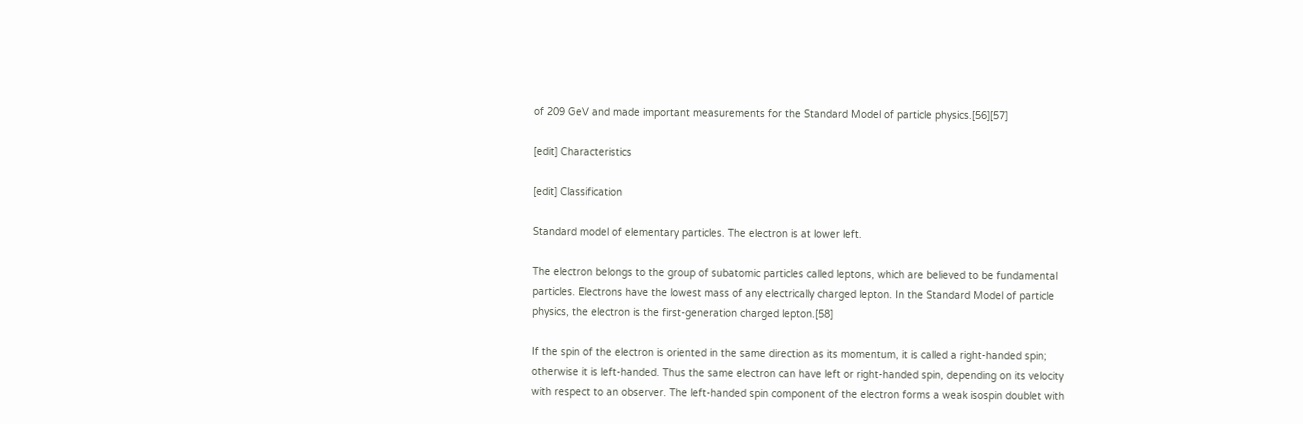of 209 GeV and made important measurements for the Standard Model of particle physics.[56][57]

[edit] Characteristics

[edit] Classification

Standard model of elementary particles. The electron is at lower left.

The electron belongs to the group of subatomic particles called leptons, which are believed to be fundamental particles. Electrons have the lowest mass of any electrically charged lepton. In the Standard Model of particle physics, the electron is the first-generation charged lepton.[58]

If the spin of the electron is oriented in the same direction as its momentum, it is called a right-handed spin; otherwise it is left-handed. Thus the same electron can have left or right-handed spin, depending on its velocity with respect to an observer. The left-handed spin component of the electron forms a weak isospin doublet with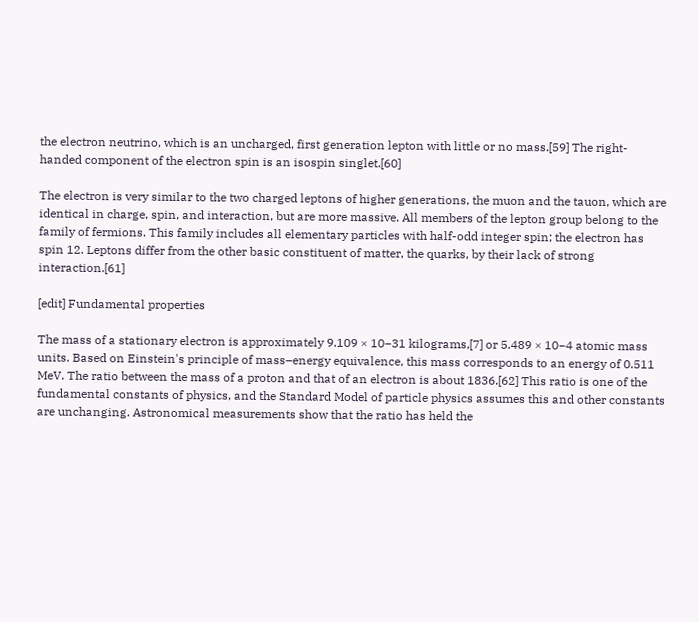the electron neutrino, which is an uncharged, first generation lepton with little or no mass.[59] The right-handed component of the electron spin is an isospin singlet.[60]

The electron is very similar to the two charged leptons of higher generations, the muon and the tauon, which are identical in charge, spin, and interaction, but are more massive. All members of the lepton group belong to the family of fermions. This family includes all elementary particles with half-odd integer spin; the electron has spin 12. Leptons differ from the other basic constituent of matter, the quarks, by their lack of strong interaction.[61]

[edit] Fundamental properties

The mass of a stationary electron is approximately 9.109 × 10−31 kilograms,[7] or 5.489 × 10−4 atomic mass units. Based on Einstein's principle of mass–energy equivalence, this mass corresponds to an energy of 0.511 MeV. The ratio between the mass of a proton and that of an electron is about 1836.[62] This ratio is one of the fundamental constants of physics, and the Standard Model of particle physics assumes this and other constants are unchanging. Astronomical measurements show that the ratio has held the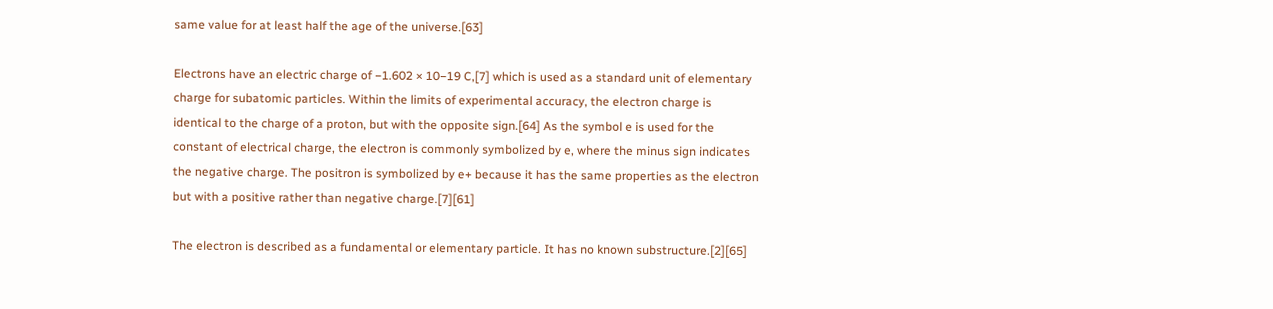same value for at least half the age of the universe.[63]

Electrons have an electric charge of −1.602 × 10−19 C,[7] which is used as a standard unit of elementary charge for subatomic particles. Within the limits of experimental accuracy, the electron charge is identical to the charge of a proton, but with the opposite sign.[64] As the symbol e is used for the constant of electrical charge, the electron is commonly symbolized by e, where the minus sign indicates the negative charge. The positron is symbolized by e+ because it has the same properties as the electron but with a positive rather than negative charge.[7][61]

The electron is described as a fundamental or elementary particle. It has no known substructure.[2][65]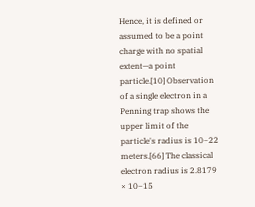Hence, it is defined or assumed to be a point charge with no spatial extent—a point particle.[10] Observation of a single electron in a Penning trap shows the upper limit of the particle's radius is 10−22 meters.[66] The classical electron radius is 2.8179 × 10−15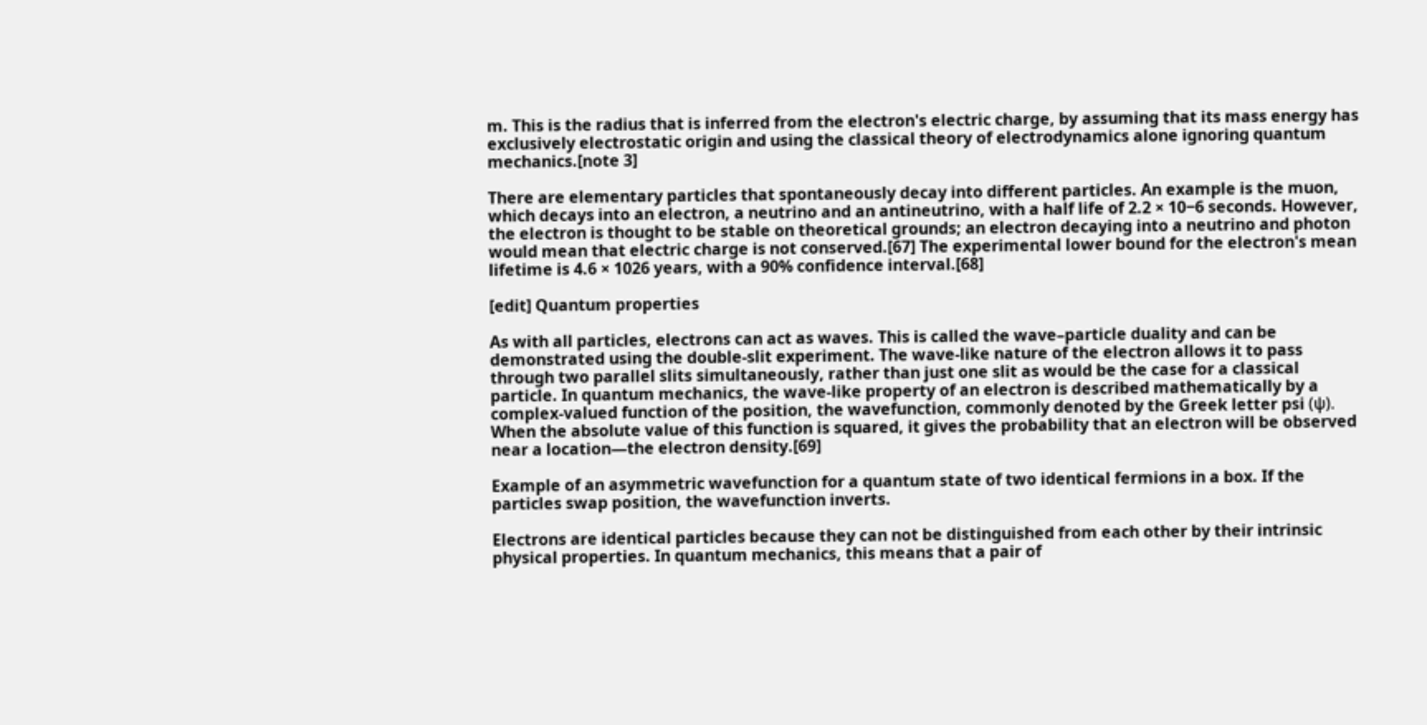m. This is the radius that is inferred from the electron's electric charge, by assuming that its mass energy has exclusively electrostatic origin and using the classical theory of electrodynamics alone ignoring quantum mechanics.[note 3]

There are elementary particles that spontaneously decay into different particles. An example is the muon, which decays into an electron, a neutrino and an antineutrino, with a half life of 2.2 × 10−6 seconds. However, the electron is thought to be stable on theoretical grounds; an electron decaying into a neutrino and photon would mean that electric charge is not conserved.[67] The experimental lower bound for the electron's mean lifetime is 4.6 × 1026 years, with a 90% confidence interval.[68]

[edit] Quantum properties

As with all particles, electrons can act as waves. This is called the wave–particle duality and can be demonstrated using the double-slit experiment. The wave-like nature of the electron allows it to pass through two parallel slits simultaneously, rather than just one slit as would be the case for a classical particle. In quantum mechanics, the wave-like property of an electron is described mathematically by a complex-valued function of the position, the wavefunction, commonly denoted by the Greek letter psi (ψ). When the absolute value of this function is squared, it gives the probability that an electron will be observed near a location—the electron density.[69]

Example of an asymmetric wavefunction for a quantum state of two identical fermions in a box. If the particles swap position, the wavefunction inverts.

Electrons are identical particles because they can not be distinguished from each other by their intrinsic physical properties. In quantum mechanics, this means that a pair of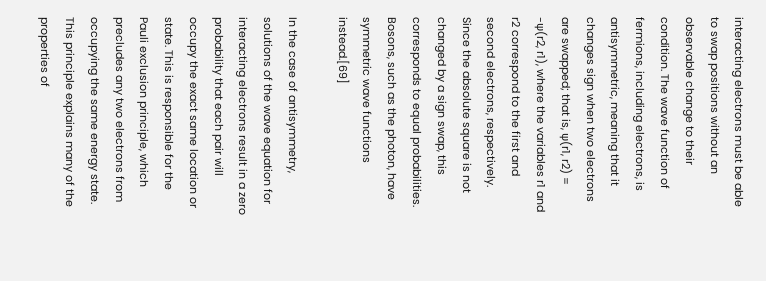interacting electrons must be able to swap positions without an observable change to their condition. The wave function of fermions, including electrons, is antisymmetric, meaning that it changes sign when two electrons are swapped; that is, ψ(r1, r2) = −ψ(r2, r1), where the variables r1 and r2 correspond to the first and second electrons, respectively. Since the absolute square is not changed by a sign swap, this corresponds to equal probabilities. Bosons, such as the photon, have symmetric wave functions instead.[69]

In the case of antisymmetry, solutions of the wave equation for interacting electrons result in a zero probability that each pair will occupy the exact same location or state. This is responsible for the Pauli exclusion principle, which precludes any two electrons from occupying the same energy state. This principle explains many of the properties of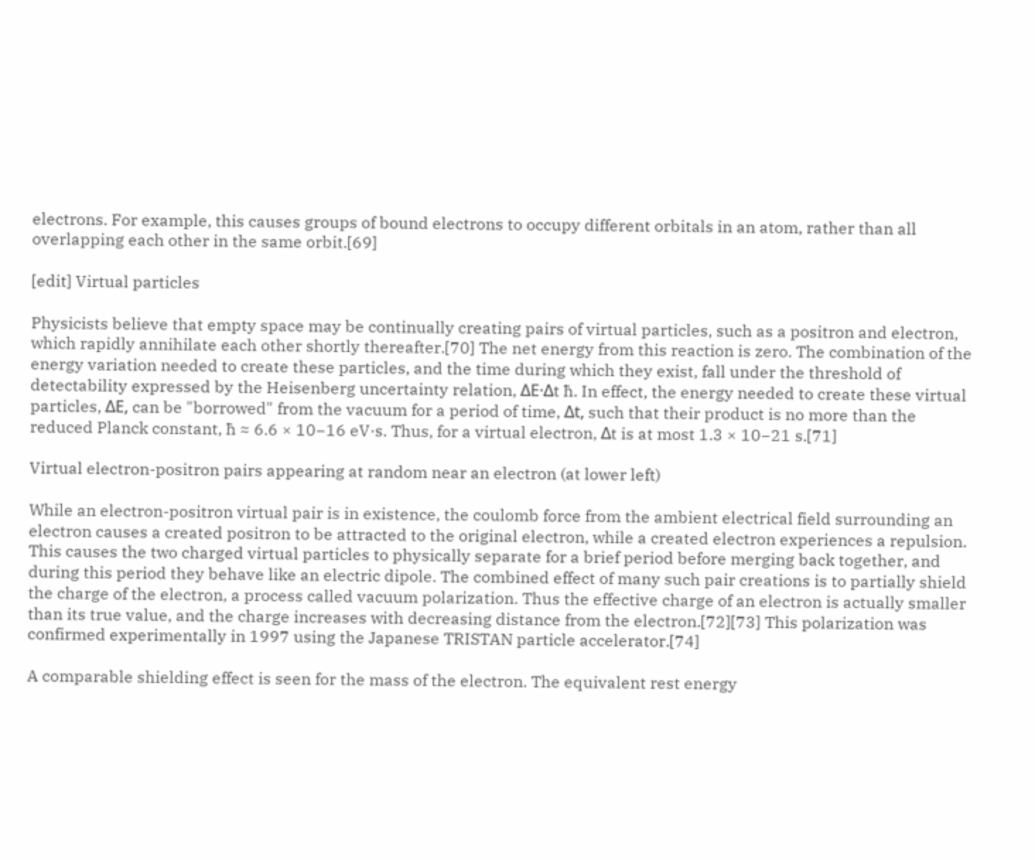electrons. For example, this causes groups of bound electrons to occupy different orbitals in an atom, rather than all overlapping each other in the same orbit.[69]

[edit] Virtual particles

Physicists believe that empty space may be continually creating pairs of virtual particles, such as a positron and electron, which rapidly annihilate each other shortly thereafter.[70] The net energy from this reaction is zero. The combination of the energy variation needed to create these particles, and the time during which they exist, fall under the threshold of detectability expressed by the Heisenberg uncertainty relation, ΔE·Δt ħ. In effect, the energy needed to create these virtual particles, ΔE, can be "borrowed" from the vacuum for a period of time, Δt, such that their product is no more than the reduced Planck constant, ħ ≈ 6.6 × 10−16 eV·s. Thus, for a virtual electron, Δt is at most 1.3 × 10−21 s.[71]

Virtual electron-positron pairs appearing at random near an electron (at lower left)

While an electron-positron virtual pair is in existence, the coulomb force from the ambient electrical field surrounding an electron causes a created positron to be attracted to the original electron, while a created electron experiences a repulsion. This causes the two charged virtual particles to physically separate for a brief period before merging back together, and during this period they behave like an electric dipole. The combined effect of many such pair creations is to partially shield the charge of the electron, a process called vacuum polarization. Thus the effective charge of an electron is actually smaller than its true value, and the charge increases with decreasing distance from the electron.[72][73] This polarization was confirmed experimentally in 1997 using the Japanese TRISTAN particle accelerator.[74]

A comparable shielding effect is seen for the mass of the electron. The equivalent rest energy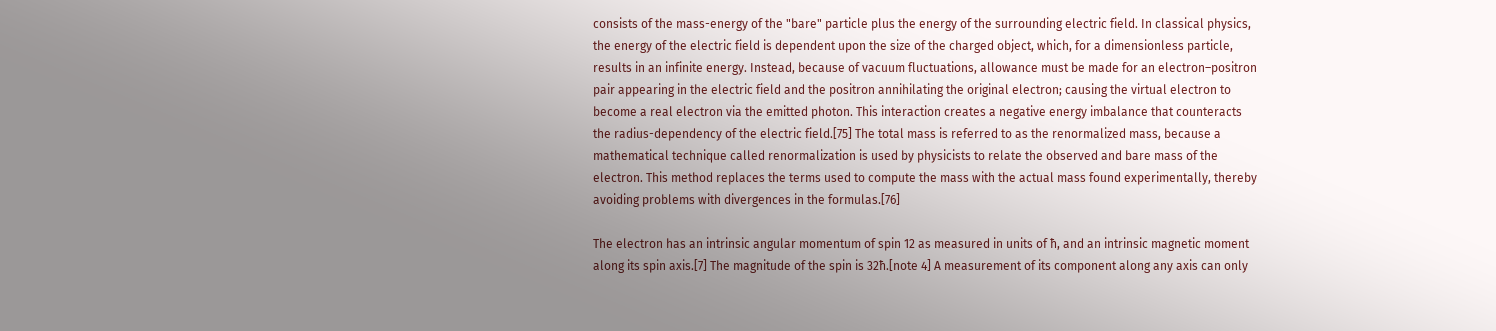consists of the mass-energy of the "bare" particle plus the energy of the surrounding electric field. In classical physics, the energy of the electric field is dependent upon the size of the charged object, which, for a dimensionless particle, results in an infinite energy. Instead, because of vacuum fluctuations, allowance must be made for an electron–positron pair appearing in the electric field and the positron annihilating the original electron; causing the virtual electron to become a real electron via the emitted photon. This interaction creates a negative energy imbalance that counteracts the radius-dependency of the electric field.[75] The total mass is referred to as the renormalized mass, because a mathematical technique called renormalization is used by physicists to relate the observed and bare mass of the electron. This method replaces the terms used to compute the mass with the actual mass found experimentally, thereby avoiding problems with divergences in the formulas.[76]

The electron has an intrinsic angular momentum of spin 12 as measured in units of ħ, and an intrinsic magnetic moment along its spin axis.[7] The magnitude of the spin is 32ħ.[note 4] A measurement of its component along any axis can only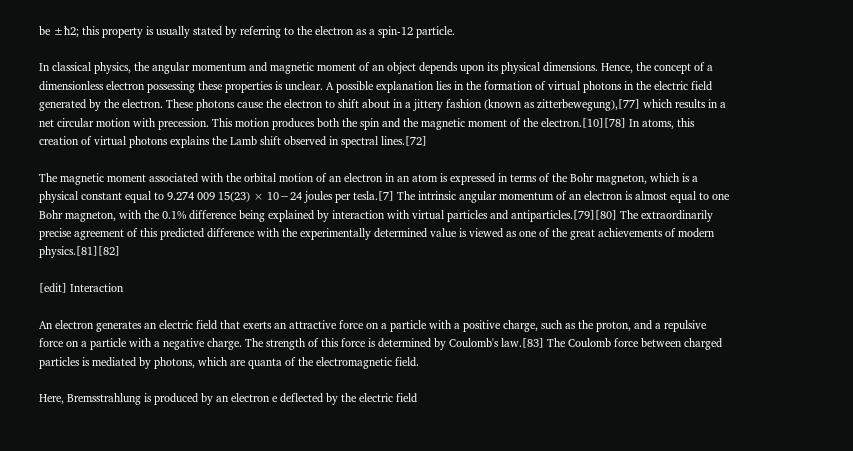be ±ħ2; this property is usually stated by referring to the electron as a spin-12 particle.

In classical physics, the angular momentum and magnetic moment of an object depends upon its physical dimensions. Hence, the concept of a dimensionless electron possessing these properties is unclear. A possible explanation lies in the formation of virtual photons in the electric field generated by the electron. These photons cause the electron to shift about in a jittery fashion (known as zitterbewegung),[77] which results in a net circular motion with precession. This motion produces both the spin and the magnetic moment of the electron.[10][78] In atoms, this creation of virtual photons explains the Lamb shift observed in spectral lines.[72]

The magnetic moment associated with the orbital motion of an electron in an atom is expressed in terms of the Bohr magneton, which is a physical constant equal to 9.274 009 15(23) × 10−24 joules per tesla.[7] The intrinsic angular momentum of an electron is almost equal to one Bohr magneton, with the 0.1% difference being explained by interaction with virtual particles and antiparticles.[79][80] The extraordinarily precise agreement of this predicted difference with the experimentally determined value is viewed as one of the great achievements of modern physics.[81][82]

[edit] Interaction

An electron generates an electric field that exerts an attractive force on a particle with a positive charge, such as the proton, and a repulsive force on a particle with a negative charge. The strength of this force is determined by Coulomb's law.[83] The Coulomb force between charged particles is mediated by photons, which are quanta of the electromagnetic field.

Here, Bremsstrahlung is produced by an electron e deflected by the electric field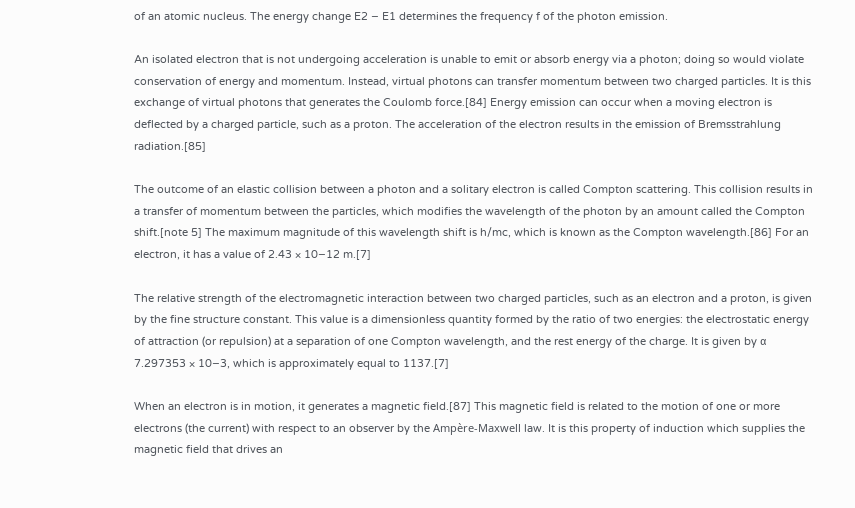of an atomic nucleus. The energy change E2 − E1 determines the frequency f of the photon emission.

An isolated electron that is not undergoing acceleration is unable to emit or absorb energy via a photon; doing so would violate conservation of energy and momentum. Instead, virtual photons can transfer momentum between two charged particles. It is this exchange of virtual photons that generates the Coulomb force.[84] Energy emission can occur when a moving electron is deflected by a charged particle, such as a proton. The acceleration of the electron results in the emission of Bremsstrahlung radiation.[85]

The outcome of an elastic collision between a photon and a solitary electron is called Compton scattering. This collision results in a transfer of momentum between the particles, which modifies the wavelength of the photon by an amount called the Compton shift.[note 5] The maximum magnitude of this wavelength shift is h/mc, which is known as the Compton wavelength.[86] For an electron, it has a value of 2.43 × 10−12 m.[7]

The relative strength of the electromagnetic interaction between two charged particles, such as an electron and a proton, is given by the fine structure constant. This value is a dimensionless quantity formed by the ratio of two energies: the electrostatic energy of attraction (or repulsion) at a separation of one Compton wavelength, and the rest energy of the charge. It is given by α 7.297353 × 10−3, which is approximately equal to 1137.[7]

When an electron is in motion, it generates a magnetic field.[87] This magnetic field is related to the motion of one or more electrons (the current) with respect to an observer by the Ampère-Maxwell law. It is this property of induction which supplies the magnetic field that drives an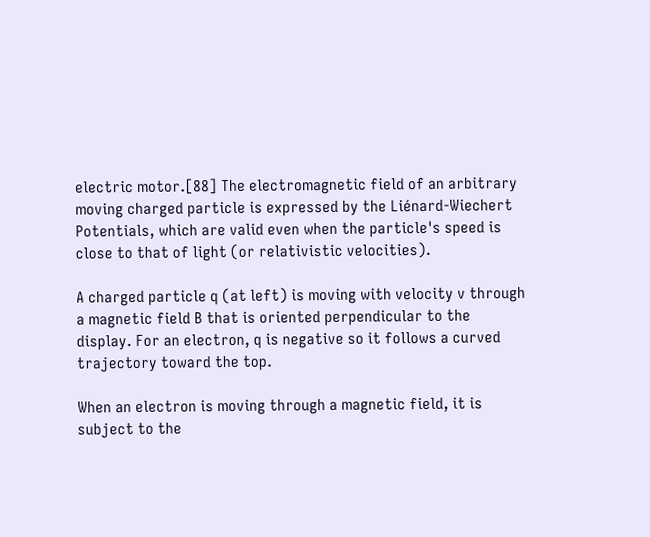electric motor.[88] The electromagnetic field of an arbitrary moving charged particle is expressed by the Liénard-Wiechert Potentials, which are valid even when the particle's speed is close to that of light (or relativistic velocities).

A charged particle q (at left) is moving with velocity v through a magnetic field B that is oriented perpendicular to the display. For an electron, q is negative so it follows a curved trajectory toward the top.

When an electron is moving through a magnetic field, it is subject to the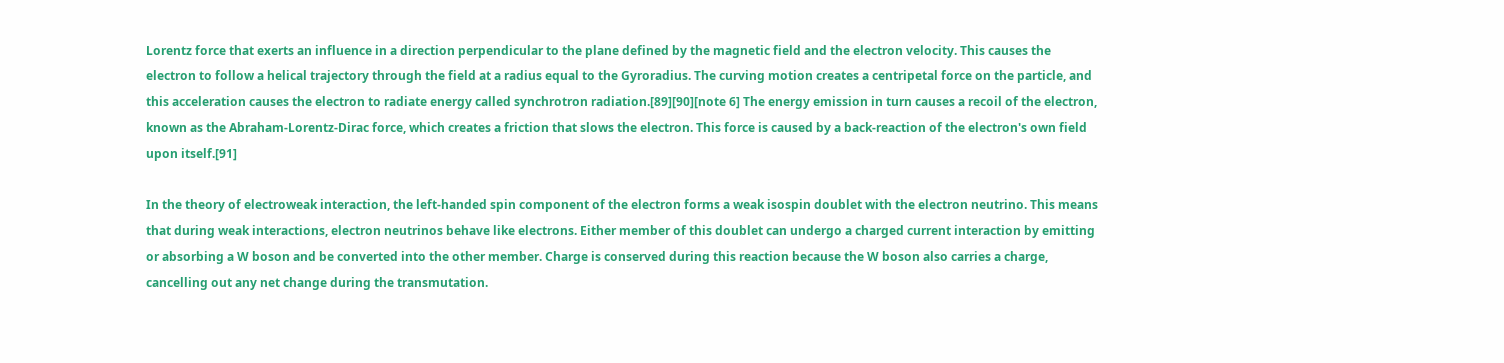Lorentz force that exerts an influence in a direction perpendicular to the plane defined by the magnetic field and the electron velocity. This causes the electron to follow a helical trajectory through the field at a radius equal to the Gyroradius. The curving motion creates a centripetal force on the particle, and this acceleration causes the electron to radiate energy called synchrotron radiation.[89][90][note 6] The energy emission in turn causes a recoil of the electron, known as the Abraham-Lorentz-Dirac force, which creates a friction that slows the electron. This force is caused by a back-reaction of the electron's own field upon itself.[91]

In the theory of electroweak interaction, the left-handed spin component of the electron forms a weak isospin doublet with the electron neutrino. This means that during weak interactions, electron neutrinos behave like electrons. Either member of this doublet can undergo a charged current interaction by emitting or absorbing a W boson and be converted into the other member. Charge is conserved during this reaction because the W boson also carries a charge, cancelling out any net change during the transmutation.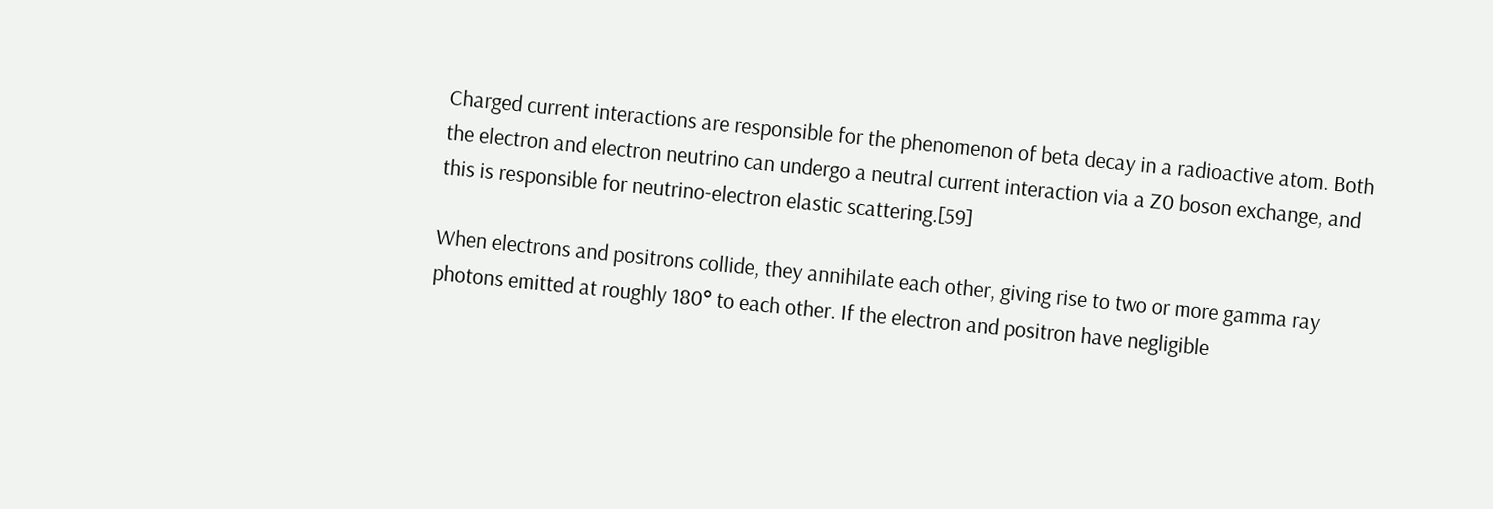Charged current interactions are responsible for the phenomenon of beta decay in a radioactive atom. Both the electron and electron neutrino can undergo a neutral current interaction via a Z0 boson exchange, and this is responsible for neutrino-electron elastic scattering.[59]

When electrons and positrons collide, they annihilate each other, giving rise to two or more gamma ray photons emitted at roughly 180° to each other. If the electron and positron have negligible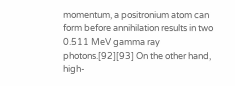momentum, a positronium atom can form before annihilation results in two 0.511 MeV gamma ray photons.[92][93] On the other hand, high-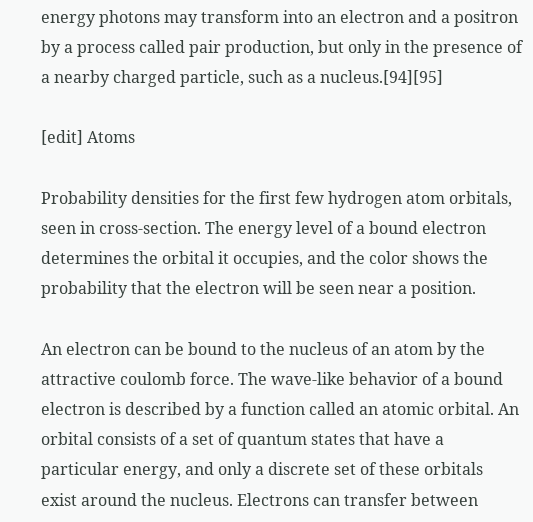energy photons may transform into an electron and a positron by a process called pair production, but only in the presence of a nearby charged particle, such as a nucleus.[94][95]

[edit] Atoms

Probability densities for the first few hydrogen atom orbitals, seen in cross-section. The energy level of a bound electron determines the orbital it occupies, and the color shows the probability that the electron will be seen near a position.

An electron can be bound to the nucleus of an atom by the attractive coulomb force. The wave-like behavior of a bound electron is described by a function called an atomic orbital. An orbital consists of a set of quantum states that have a particular energy, and only a discrete set of these orbitals exist around the nucleus. Electrons can transfer between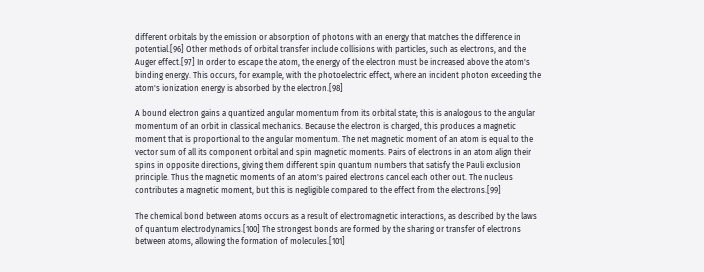different orbitals by the emission or absorption of photons with an energy that matches the difference in potential.[96] Other methods of orbital transfer include collisions with particles, such as electrons, and the Auger effect.[97] In order to escape the atom, the energy of the electron must be increased above the atom's binding energy. This occurs, for example, with the photoelectric effect, where an incident photon exceeding the atom's ionization energy is absorbed by the electron.[98]

A bound electron gains a quantized angular momentum from its orbital state; this is analogous to the angular momentum of an orbit in classical mechanics. Because the electron is charged, this produces a magnetic moment that is proportional to the angular momentum. The net magnetic moment of an atom is equal to the vector sum of all its component orbital and spin magnetic moments. Pairs of electrons in an atom align their spins in opposite directions, giving them different spin quantum numbers that satisfy the Pauli exclusion principle. Thus the magnetic moments of an atom's paired electrons cancel each other out. The nucleus contributes a magnetic moment, but this is negligible compared to the effect from the electrons.[99]

The chemical bond between atoms occurs as a result of electromagnetic interactions, as described by the laws of quantum electrodynamics.[100] The strongest bonds are formed by the sharing or transfer of electrons between atoms, allowing the formation of molecules.[101]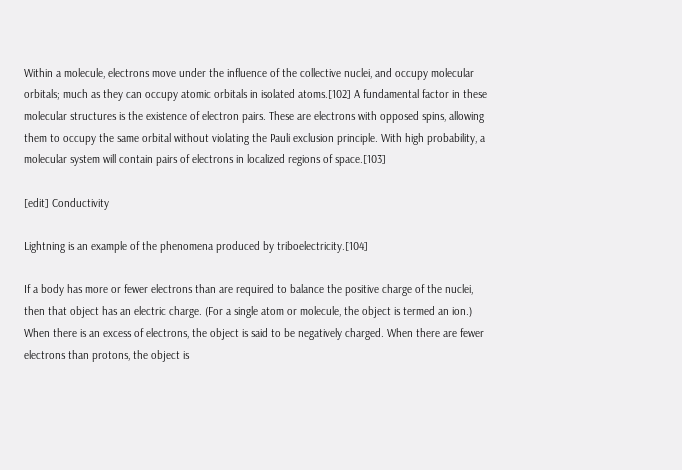Within a molecule, electrons move under the influence of the collective nuclei, and occupy molecular orbitals; much as they can occupy atomic orbitals in isolated atoms.[102] A fundamental factor in these molecular structures is the existence of electron pairs. These are electrons with opposed spins, allowing them to occupy the same orbital without violating the Pauli exclusion principle. With high probability, a molecular system will contain pairs of electrons in localized regions of space.[103]

[edit] Conductivity

Lightning is an example of the phenomena produced by triboelectricity.[104]

If a body has more or fewer electrons than are required to balance the positive charge of the nuclei, then that object has an electric charge. (For a single atom or molecule, the object is termed an ion.) When there is an excess of electrons, the object is said to be negatively charged. When there are fewer electrons than protons, the object is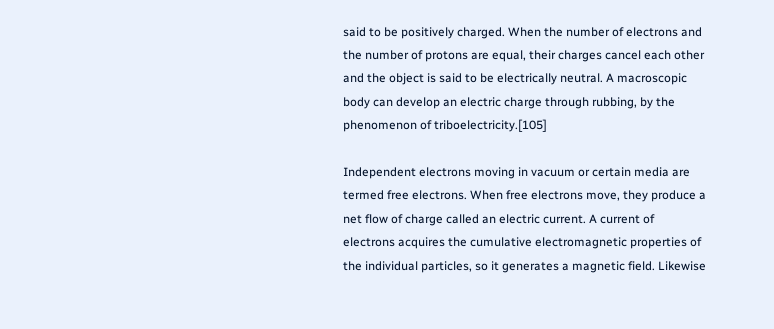said to be positively charged. When the number of electrons and the number of protons are equal, their charges cancel each other and the object is said to be electrically neutral. A macroscopic body can develop an electric charge through rubbing, by the phenomenon of triboelectricity.[105]

Independent electrons moving in vacuum or certain media are termed free electrons. When free electrons move, they produce a net flow of charge called an electric current. A current of electrons acquires the cumulative electromagnetic properties of the individual particles, so it generates a magnetic field. Likewise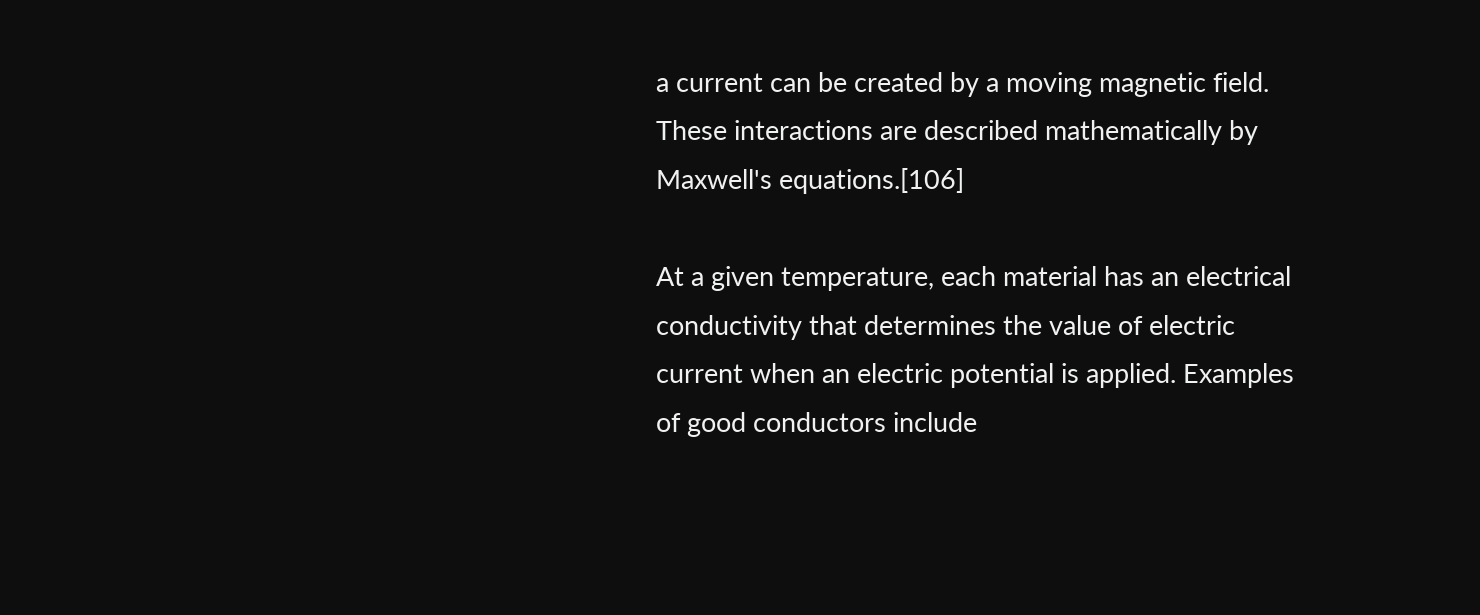a current can be created by a moving magnetic field. These interactions are described mathematically by Maxwell's equations.[106]

At a given temperature, each material has an electrical conductivity that determines the value of electric current when an electric potential is applied. Examples of good conductors include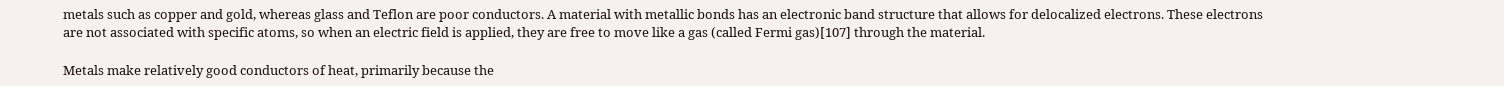metals such as copper and gold, whereas glass and Teflon are poor conductors. A material with metallic bonds has an electronic band structure that allows for delocalized electrons. These electrons are not associated with specific atoms, so when an electric field is applied, they are free to move like a gas (called Fermi gas)[107] through the material.

Metals make relatively good conductors of heat, primarily because the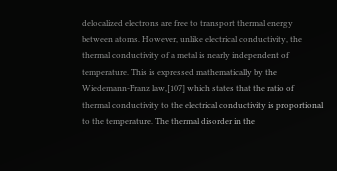delocalized electrons are free to transport thermal energy between atoms. However, unlike electrical conductivity, the thermal conductivity of a metal is nearly independent of temperature. This is expressed mathematically by the Wiedemann-Franz law,[107] which states that the ratio of thermal conductivity to the electrical conductivity is proportional to the temperature. The thermal disorder in the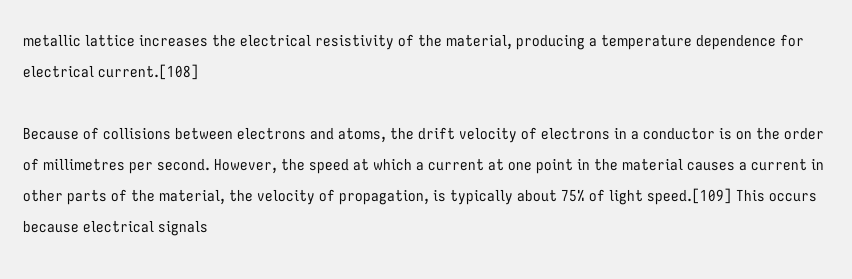metallic lattice increases the electrical resistivity of the material, producing a temperature dependence for electrical current.[108]

Because of collisions between electrons and atoms, the drift velocity of electrons in a conductor is on the order of millimetres per second. However, the speed at which a current at one point in the material causes a current in other parts of the material, the velocity of propagation, is typically about 75% of light speed.[109] This occurs because electrical signals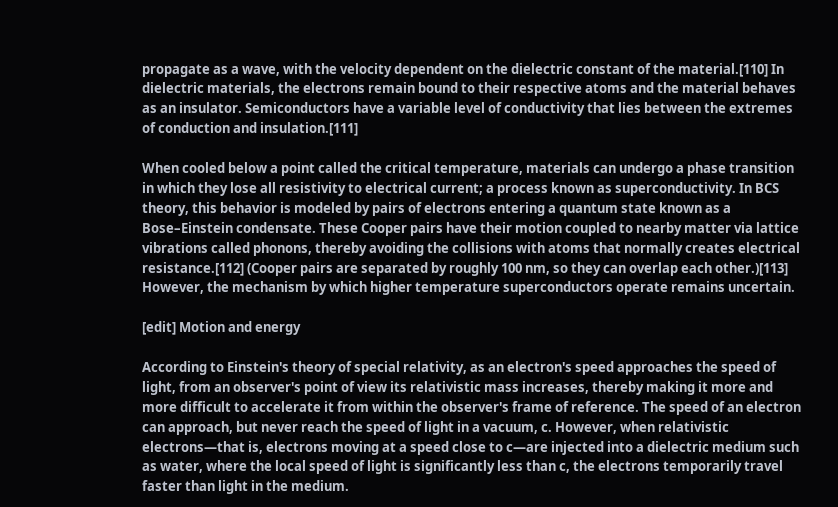propagate as a wave, with the velocity dependent on the dielectric constant of the material.[110] In dielectric materials, the electrons remain bound to their respective atoms and the material behaves as an insulator. Semiconductors have a variable level of conductivity that lies between the extremes of conduction and insulation.[111]

When cooled below a point called the critical temperature, materials can undergo a phase transition in which they lose all resistivity to electrical current; a process known as superconductivity. In BCS theory, this behavior is modeled by pairs of electrons entering a quantum state known as a Bose–Einstein condensate. These Cooper pairs have their motion coupled to nearby matter via lattice vibrations called phonons, thereby avoiding the collisions with atoms that normally creates electrical resistance.[112] (Cooper pairs are separated by roughly 100 nm, so they can overlap each other.)[113] However, the mechanism by which higher temperature superconductors operate remains uncertain.

[edit] Motion and energy

According to Einstein's theory of special relativity, as an electron's speed approaches the speed of light, from an observer's point of view its relativistic mass increases, thereby making it more and more difficult to accelerate it from within the observer's frame of reference. The speed of an electron can approach, but never reach the speed of light in a vacuum, c. However, when relativistic electrons—that is, electrons moving at a speed close to c—are injected into a dielectric medium such as water, where the local speed of light is significantly less than c, the electrons temporarily travel faster than light in the medium.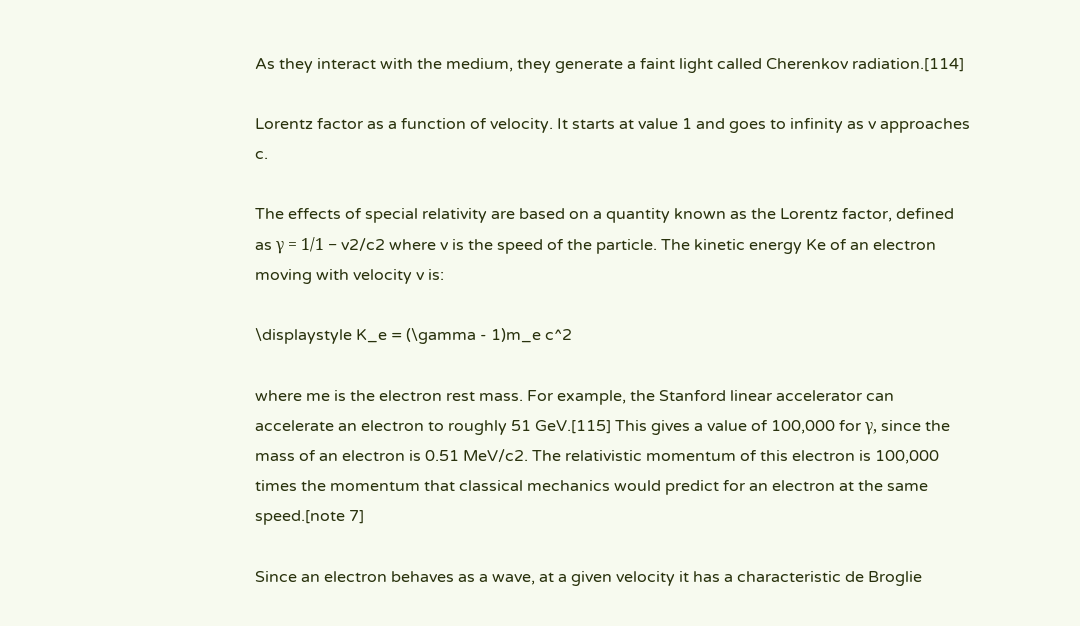As they interact with the medium, they generate a faint light called Cherenkov radiation.[114]

Lorentz factor as a function of velocity. It starts at value 1 and goes to infinity as v approaches c.

The effects of special relativity are based on a quantity known as the Lorentz factor, defined as γ = 1/1 − v2/c2 where v is the speed of the particle. The kinetic energy Ke of an electron moving with velocity v is:

\displaystyle K_e = (\gamma - 1)m_e c^2

where me is the electron rest mass. For example, the Stanford linear accelerator can accelerate an electron to roughly 51 GeV.[115] This gives a value of 100,000 for γ, since the mass of an electron is 0.51 MeV/c2. The relativistic momentum of this electron is 100,000 times the momentum that classical mechanics would predict for an electron at the same speed.[note 7]

Since an electron behaves as a wave, at a given velocity it has a characteristic de Broglie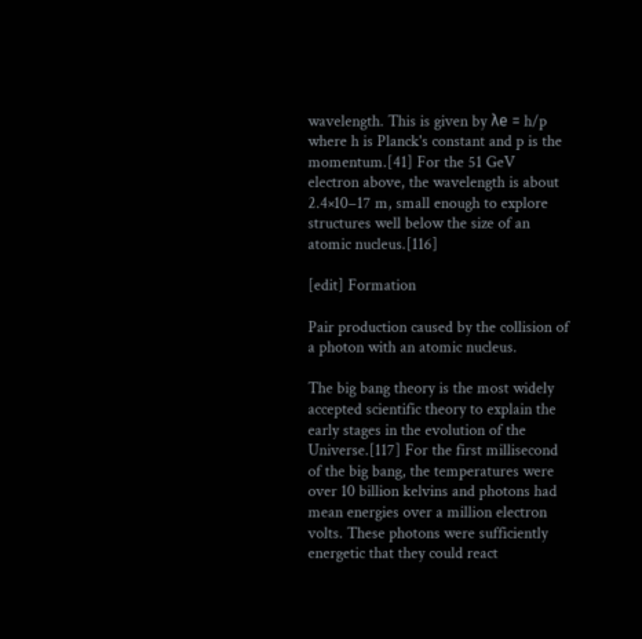wavelength. This is given by λe = h/p where h is Planck's constant and p is the momentum.[41] For the 51 GeV electron above, the wavelength is about 2.4×10−17 m, small enough to explore structures well below the size of an atomic nucleus.[116]

[edit] Formation

Pair production caused by the collision of a photon with an atomic nucleus.

The big bang theory is the most widely accepted scientific theory to explain the early stages in the evolution of the Universe.[117] For the first millisecond of the big bang, the temperatures were over 10 billion kelvins and photons had mean energies over a million electron volts. These photons were sufficiently energetic that they could react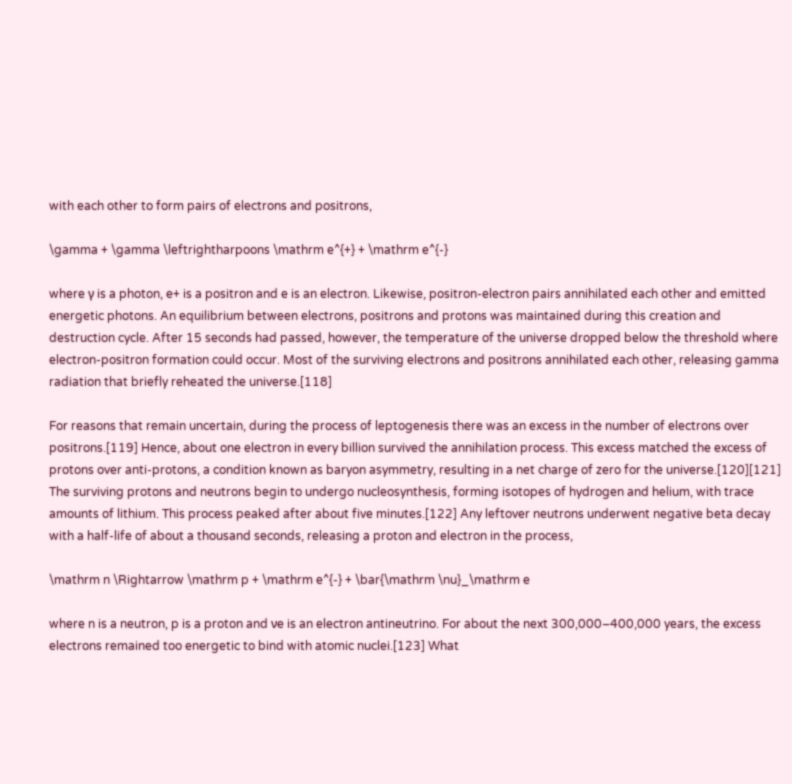with each other to form pairs of electrons and positrons,

\gamma + \gamma \leftrightharpoons \mathrm e^{+} + \mathrm e^{-}

where γ is a photon, e+ is a positron and e is an electron. Likewise, positron-electron pairs annihilated each other and emitted energetic photons. An equilibrium between electrons, positrons and protons was maintained during this creation and destruction cycle. After 15 seconds had passed, however, the temperature of the universe dropped below the threshold where electron-positron formation could occur. Most of the surviving electrons and positrons annihilated each other, releasing gamma radiation that briefly reheated the universe.[118]

For reasons that remain uncertain, during the process of leptogenesis there was an excess in the number of electrons over positrons.[119] Hence, about one electron in every billion survived the annihilation process. This excess matched the excess of protons over anti-protons, a condition known as baryon asymmetry, resulting in a net charge of zero for the universe.[120][121] The surviving protons and neutrons begin to undergo nucleosynthesis, forming isotopes of hydrogen and helium, with trace amounts of lithium. This process peaked after about five minutes.[122] Any leftover neutrons underwent negative beta decay with a half-life of about a thousand seconds, releasing a proton and electron in the process,

\mathrm n \Rightarrow \mathrm p + \mathrm e^{-} + \bar{\mathrm \nu}_\mathrm e

where n is a neutron, p is a proton and νe is an electron antineutrino. For about the next 300,000–400,000 years, the excess electrons remained too energetic to bind with atomic nuclei.[123] What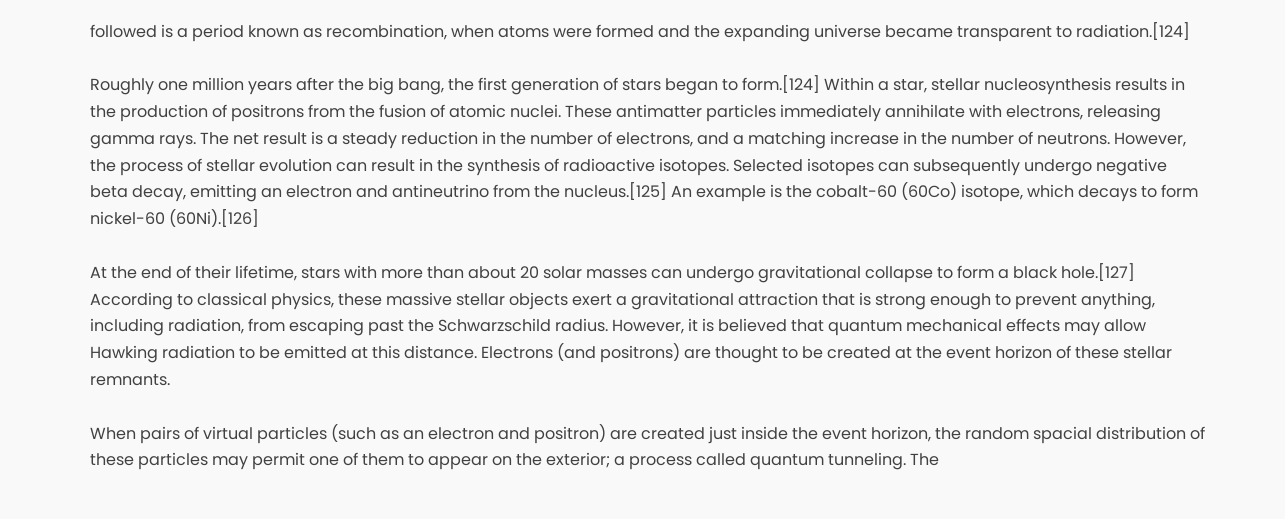followed is a period known as recombination, when atoms were formed and the expanding universe became transparent to radiation.[124]

Roughly one million years after the big bang, the first generation of stars began to form.[124] Within a star, stellar nucleosynthesis results in the production of positrons from the fusion of atomic nuclei. These antimatter particles immediately annihilate with electrons, releasing gamma rays. The net result is a steady reduction in the number of electrons, and a matching increase in the number of neutrons. However, the process of stellar evolution can result in the synthesis of radioactive isotopes. Selected isotopes can subsequently undergo negative beta decay, emitting an electron and antineutrino from the nucleus.[125] An example is the cobalt-60 (60Co) isotope, which decays to form nickel-60 (60Ni).[126]

At the end of their lifetime, stars with more than about 20 solar masses can undergo gravitational collapse to form a black hole.[127] According to classical physics, these massive stellar objects exert a gravitational attraction that is strong enough to prevent anything, including radiation, from escaping past the Schwarzschild radius. However, it is believed that quantum mechanical effects may allow Hawking radiation to be emitted at this distance. Electrons (and positrons) are thought to be created at the event horizon of these stellar remnants.

When pairs of virtual particles (such as an electron and positron) are created just inside the event horizon, the random spacial distribution of these particles may permit one of them to appear on the exterior; a process called quantum tunneling. The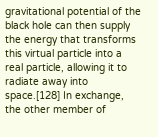gravitational potential of the black hole can then supply the energy that transforms this virtual particle into a real particle, allowing it to radiate away into space.[128] In exchange, the other member of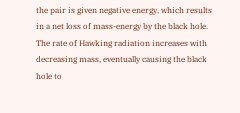the pair is given negative energy, which results in a net loss of mass-energy by the black hole. The rate of Hawking radiation increases with decreasing mass, eventually causing the black hole to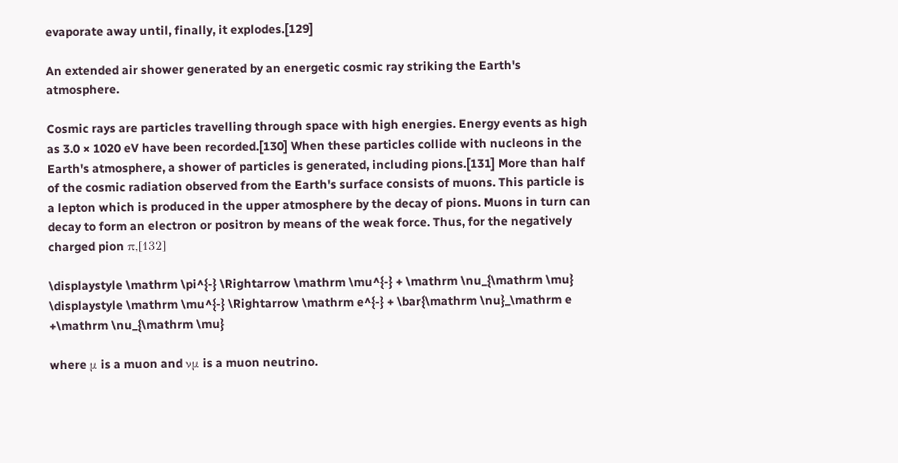evaporate away until, finally, it explodes.[129]

An extended air shower generated by an energetic cosmic ray striking the Earth's atmosphere.

Cosmic rays are particles travelling through space with high energies. Energy events as high as 3.0 × 1020 eV have been recorded.[130] When these particles collide with nucleons in the Earth's atmosphere, a shower of particles is generated, including pions.[131] More than half of the cosmic radiation observed from the Earth's surface consists of muons. This particle is a lepton which is produced in the upper atmosphere by the decay of pions. Muons in turn can decay to form an electron or positron by means of the weak force. Thus, for the negatively charged pion π,[132]

\displaystyle \mathrm \pi^{-} \Rightarrow \mathrm \mu^{-} + \mathrm \nu_{\mathrm \mu}
\displaystyle \mathrm \mu^{-} \Rightarrow \mathrm e^{-} + \bar{\mathrm \nu}_\mathrm e +\mathrm \nu_{\mathrm \mu}

where μ is a muon and νμ is a muon neutrino.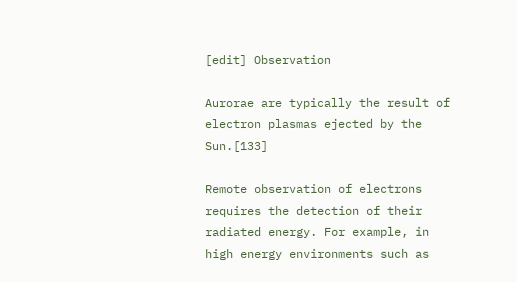[edit] Observation

Aurorae are typically the result of electron plasmas ejected by the Sun.[133]

Remote observation of electrons requires the detection of their radiated energy. For example, in high energy environments such as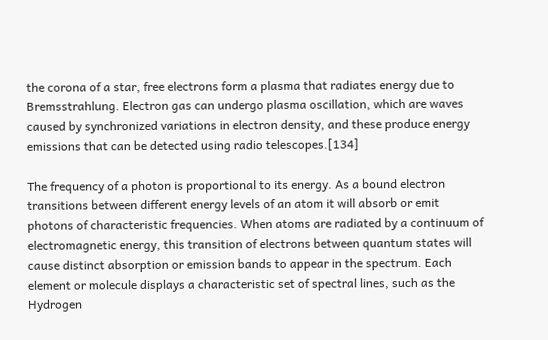the corona of a star, free electrons form a plasma that radiates energy due to Bremsstrahlung. Electron gas can undergo plasma oscillation, which are waves caused by synchronized variations in electron density, and these produce energy emissions that can be detected using radio telescopes.[134]

The frequency of a photon is proportional to its energy. As a bound electron transitions between different energy levels of an atom it will absorb or emit photons of characteristic frequencies. When atoms are radiated by a continuum of electromagnetic energy, this transition of electrons between quantum states will cause distinct absorption or emission bands to appear in the spectrum. Each element or molecule displays a characteristic set of spectral lines, such as the Hydrogen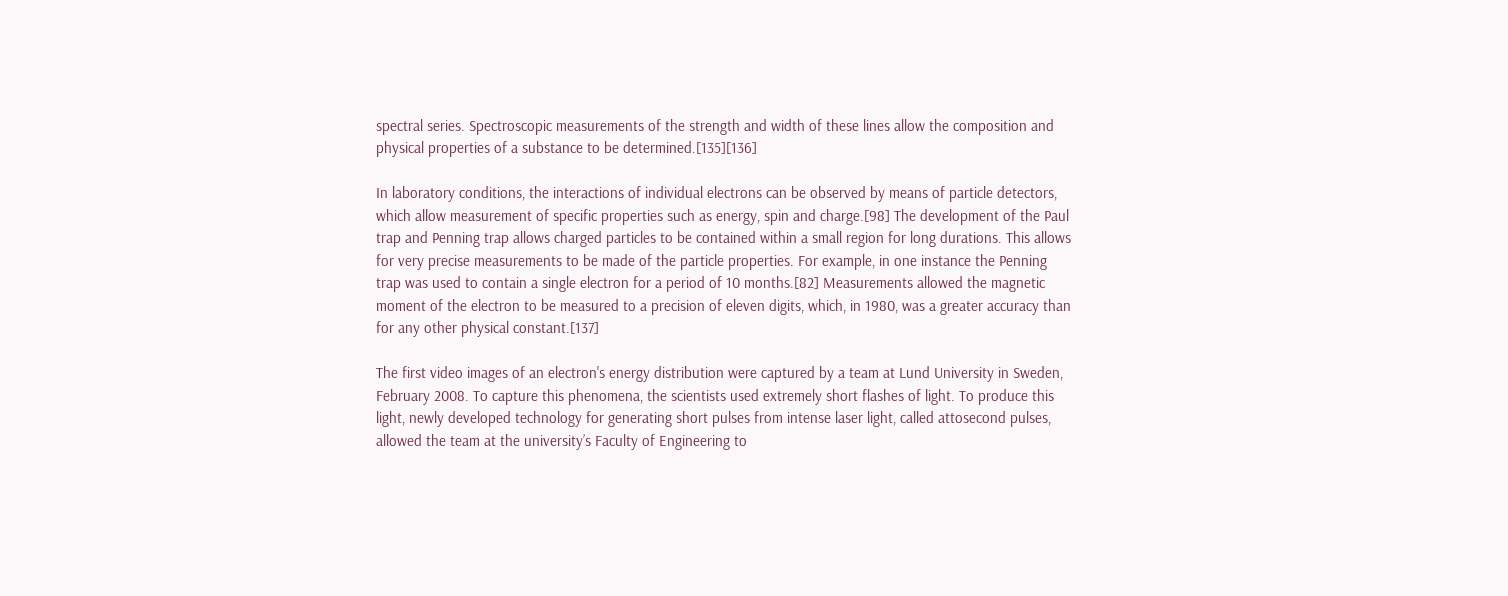spectral series. Spectroscopic measurements of the strength and width of these lines allow the composition and physical properties of a substance to be determined.[135][136]

In laboratory conditions, the interactions of individual electrons can be observed by means of particle detectors, which allow measurement of specific properties such as energy, spin and charge.[98] The development of the Paul trap and Penning trap allows charged particles to be contained within a small region for long durations. This allows for very precise measurements to be made of the particle properties. For example, in one instance the Penning trap was used to contain a single electron for a period of 10 months.[82] Measurements allowed the magnetic moment of the electron to be measured to a precision of eleven digits, which, in 1980, was a greater accuracy than for any other physical constant.[137]

The first video images of an electron's energy distribution were captured by a team at Lund University in Sweden, February 2008. To capture this phenomena, the scientists used extremely short flashes of light. To produce this light, newly developed technology for generating short pulses from intense laser light, called attosecond pulses, allowed the team at the university’s Faculty of Engineering to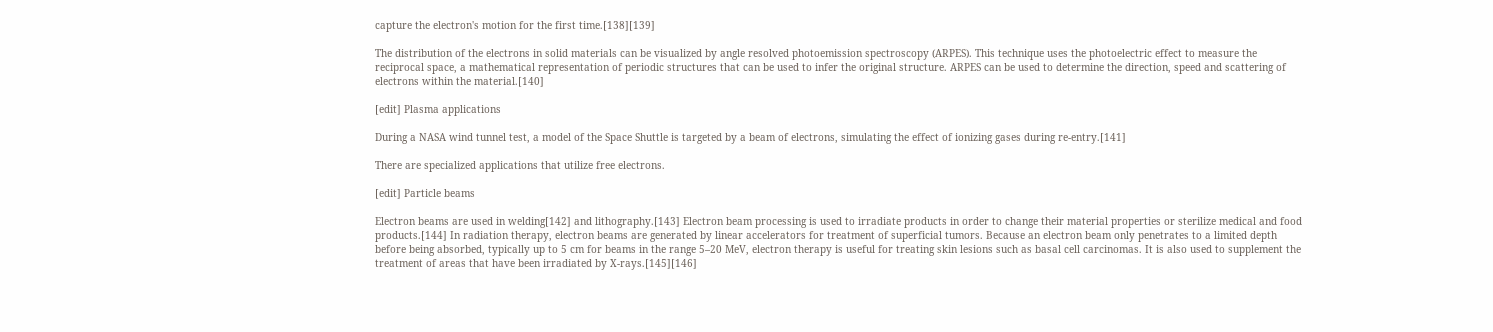capture the electron's motion for the first time.[138][139]

The distribution of the electrons in solid materials can be visualized by angle resolved photoemission spectroscopy (ARPES). This technique uses the photoelectric effect to measure the reciprocal space, a mathematical representation of periodic structures that can be used to infer the original structure. ARPES can be used to determine the direction, speed and scattering of electrons within the material.[140]

[edit] Plasma applications

During a NASA wind tunnel test, a model of the Space Shuttle is targeted by a beam of electrons, simulating the effect of ionizing gases during re-entry.[141]

There are specialized applications that utilize free electrons.

[edit] Particle beams

Electron beams are used in welding[142] and lithography.[143] Electron beam processing is used to irradiate products in order to change their material properties or sterilize medical and food products.[144] In radiation therapy, electron beams are generated by linear accelerators for treatment of superficial tumors. Because an electron beam only penetrates to a limited depth before being absorbed, typically up to 5 cm for beams in the range 5–20 MeV, electron therapy is useful for treating skin lesions such as basal cell carcinomas. It is also used to supplement the treatment of areas that have been irradiated by X-rays.[145][146]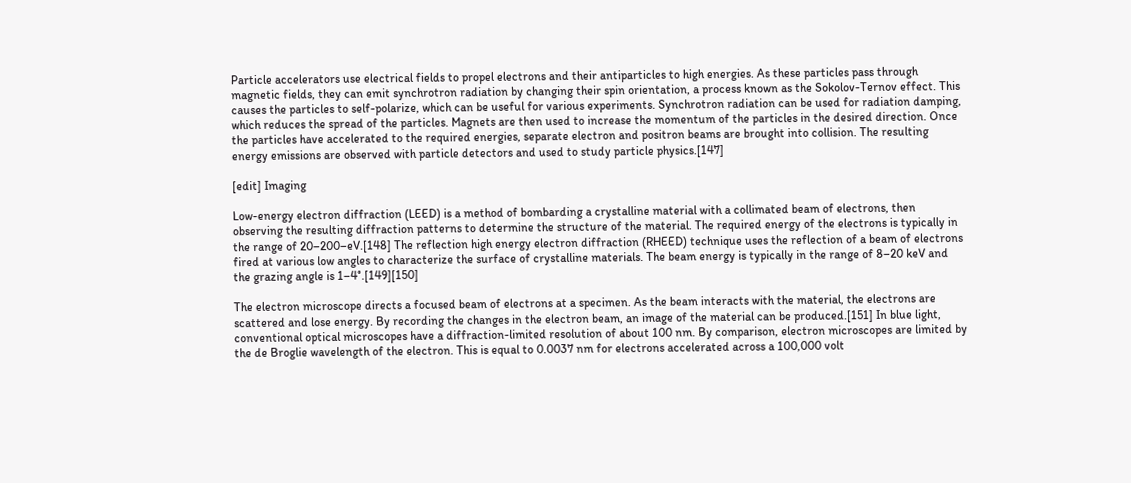Particle accelerators use electrical fields to propel electrons and their antiparticles to high energies. As these particles pass through magnetic fields, they can emit synchrotron radiation by changing their spin orientation, a process known as the Sokolov-Ternov effect. This causes the particles to self-polarize, which can be useful for various experiments. Synchrotron radiation can be used for radiation damping, which reduces the spread of the particles. Magnets are then used to increase the momentum of the particles in the desired direction. Once the particles have accelerated to the required energies, separate electron and positron beams are brought into collision. The resulting energy emissions are observed with particle detectors and used to study particle physics.[147]

[edit] Imaging

Low-energy electron diffraction (LEED) is a method of bombarding a crystalline material with a collimated beam of electrons, then observing the resulting diffraction patterns to determine the structure of the material. The required energy of the electrons is typically in the range of 20–200–eV.[148] The reflection high energy electron diffraction (RHEED) technique uses the reflection of a beam of electrons fired at various low angles to characterize the surface of crystalline materials. The beam energy is typically in the range of 8–20 keV and the grazing angle is 1–4°.[149][150]

The electron microscope directs a focused beam of electrons at a specimen. As the beam interacts with the material, the electrons are scattered and lose energy. By recording the changes in the electron beam, an image of the material can be produced.[151] In blue light, conventional optical microscopes have a diffraction-limited resolution of about 100 nm. By comparison, electron microscopes are limited by the de Broglie wavelength of the electron. This is equal to 0.0037 nm for electrons accelerated across a 100,000 volt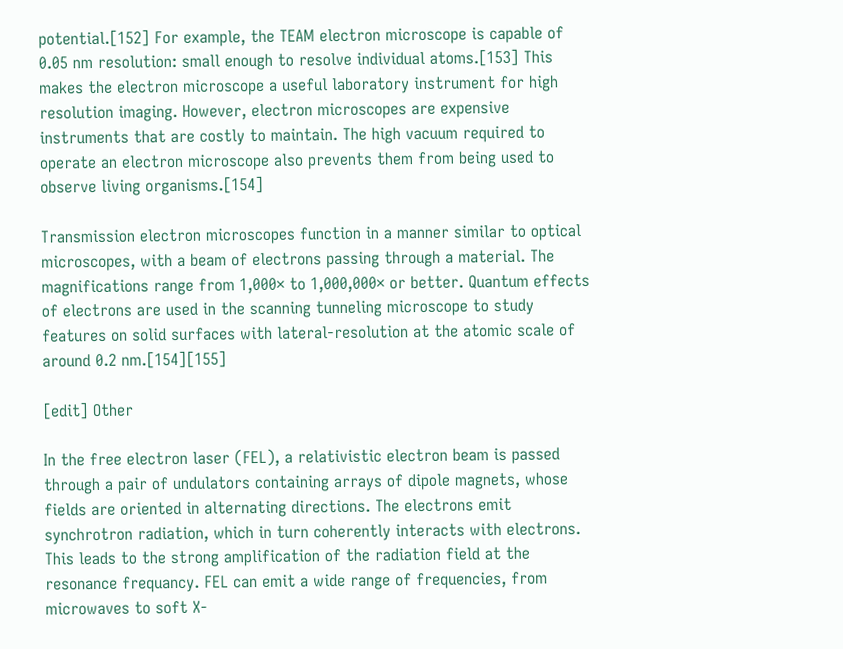potential.[152] For example, the TEAM electron microscope is capable of 0.05 nm resolution: small enough to resolve individual atoms.[153] This makes the electron microscope a useful laboratory instrument for high resolution imaging. However, electron microscopes are expensive instruments that are costly to maintain. The high vacuum required to operate an electron microscope also prevents them from being used to observe living organisms.[154]

Transmission electron microscopes function in a manner similar to optical microscopes, with a beam of electrons passing through a material. The magnifications range from 1,000× to 1,000,000× or better. Quantum effects of electrons are used in the scanning tunneling microscope to study features on solid surfaces with lateral-resolution at the atomic scale of around 0.2 nm.[154][155]

[edit] Other

In the free electron laser (FEL), a relativistic electron beam is passed through a pair of undulators containing arrays of dipole magnets, whose fields are oriented in alternating directions. The electrons emit synchrotron radiation, which in turn coherently interacts with electrons. This leads to the strong amplification of the radiation field at the resonance frequancy. FEL can emit a wide range of frequencies, from microwaves to soft X-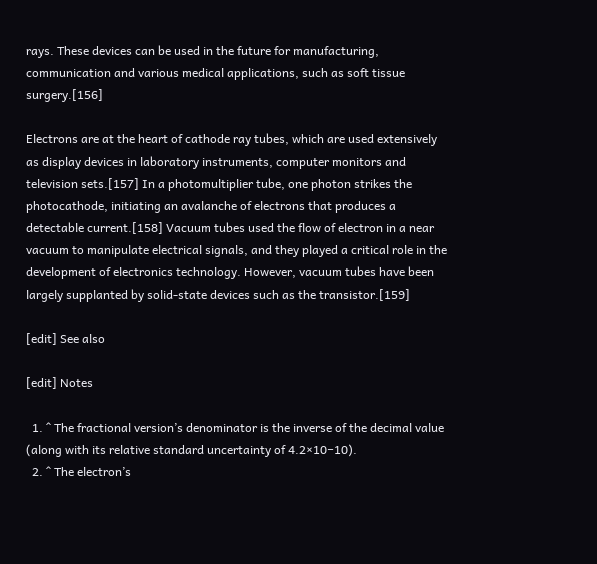rays. These devices can be used in the future for manufacturing, communication and various medical applications, such as soft tissue surgery.[156]

Electrons are at the heart of cathode ray tubes, which are used extensively as display devices in laboratory instruments, computer monitors and television sets.[157] In a photomultiplier tube, one photon strikes the photocathode, initiating an avalanche of electrons that produces a detectable current.[158] Vacuum tubes used the flow of electron in a near vacuum to manipulate electrical signals, and they played a critical role in the development of electronics technology. However, vacuum tubes have been largely supplanted by solid-state devices such as the transistor.[159]

[edit] See also

[edit] Notes

  1. ^ The fractional version’s denominator is the inverse of the decimal value (along with its relative standard uncertainty of 4.2×10−10).
  2. ^ The electron’s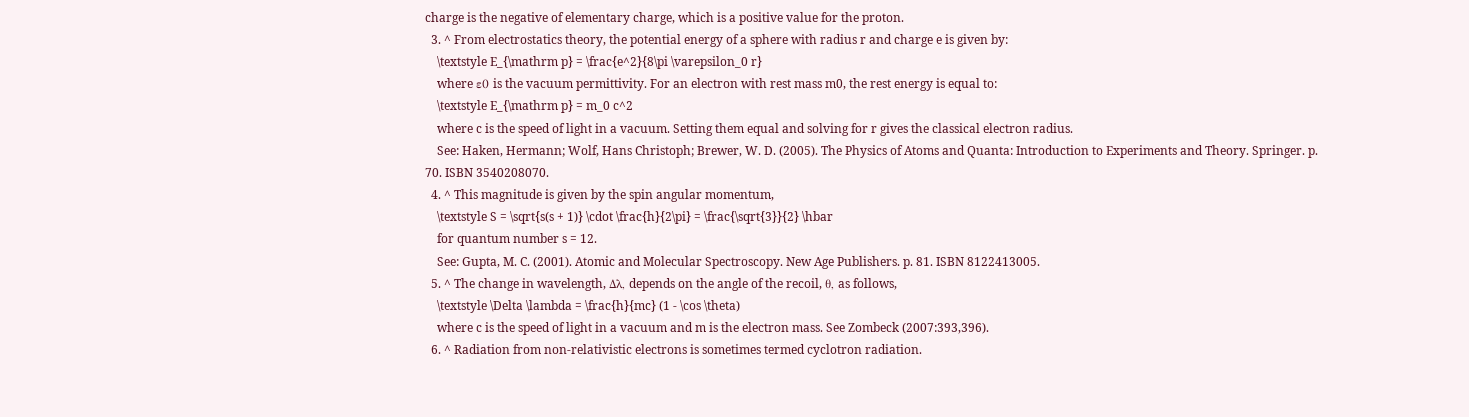charge is the negative of elementary charge, which is a positive value for the proton.
  3. ^ From electrostatics theory, the potential energy of a sphere with radius r and charge e is given by:
    \textstyle E_{\mathrm p} = \frac{e^2}{8\pi \varepsilon_0 r}
    where ε0 is the vacuum permittivity. For an electron with rest mass m0, the rest energy is equal to:
    \textstyle E_{\mathrm p} = m_0 c^2
    where c is the speed of light in a vacuum. Setting them equal and solving for r gives the classical electron radius.
    See: Haken, Hermann; Wolf, Hans Christoph; Brewer, W. D. (2005). The Physics of Atoms and Quanta: Introduction to Experiments and Theory. Springer. p. 70. ISBN 3540208070.
  4. ^ This magnitude is given by the spin angular momentum,
    \textstyle S = \sqrt{s(s + 1)} \cdot \frac{h}{2\pi} = \frac{\sqrt{3}}{2} \hbar
    for quantum number s = 12.
    See: Gupta, M. C. (2001). Atomic and Molecular Spectroscopy. New Age Publishers. p. 81. ISBN 8122413005.
  5. ^ The change in wavelength, Δλ, depends on the angle of the recoil, θ, as follows,
    \textstyle \Delta \lambda = \frac{h}{mc} (1 - \cos \theta)
    where c is the speed of light in a vacuum and m is the electron mass. See Zombeck (2007:393,396).
  6. ^ Radiation from non-relativistic electrons is sometimes termed cyclotron radiation.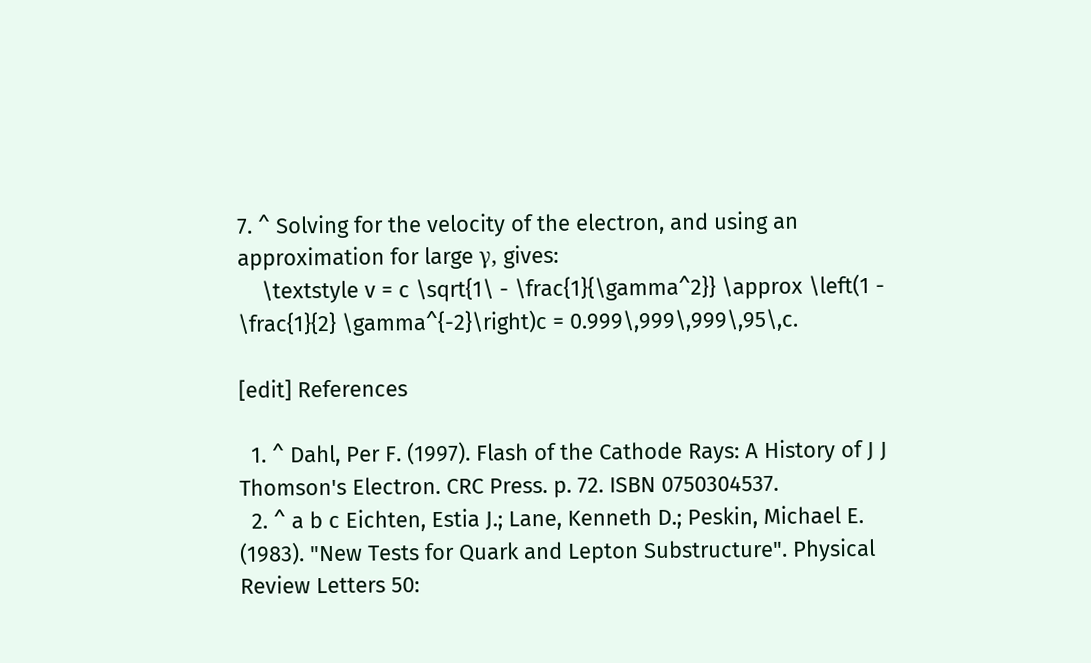7. ^ Solving for the velocity of the electron, and using an approximation for large γ, gives:
    \textstyle v = c \sqrt{1\ - \frac{1}{\gamma^2}} \approx \left(1 - \frac{1}{2} \gamma^{-2}\right)c = 0.999\,999\,999\,95\,c.

[edit] References

  1. ^ Dahl, Per F. (1997). Flash of the Cathode Rays: A History of J J Thomson's Electron. CRC Press. p. 72. ISBN 0750304537.
  2. ^ a b c Eichten, Estia J.; Lane, Kenneth D.; Peskin, Michael E. (1983). "New Tests for Quark and Lepton Substructure". Physical Review Letters 50: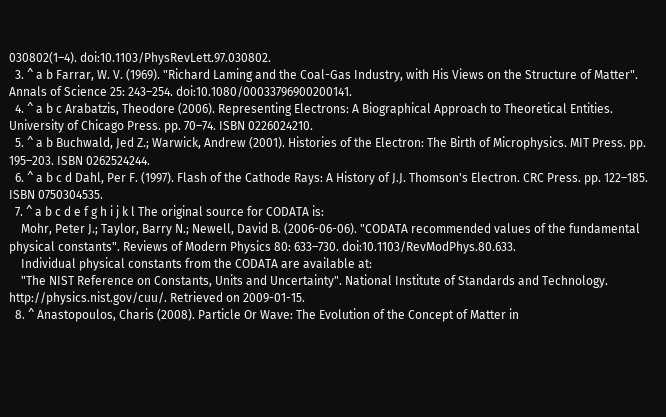030802(1–4). doi:10.1103/PhysRevLett.97.030802.
  3. ^ a b Farrar, W. V. (1969). "Richard Laming and the Coal-Gas Industry, with His Views on the Structure of Matter". Annals of Science 25: 243–254. doi:10.1080/00033796900200141.
  4. ^ a b c Arabatzis, Theodore (2006). Representing Electrons: A Biographical Approach to Theoretical Entities. University of Chicago Press. pp. 70–74. ISBN 0226024210.
  5. ^ a b Buchwald, Jed Z.; Warwick, Andrew (2001). Histories of the Electron: The Birth of Microphysics. MIT Press. pp. 195–203. ISBN 0262524244.
  6. ^ a b c d Dahl, Per F. (1997). Flash of the Cathode Rays: A History of J.J. Thomson's Electron. CRC Press. pp. 122–185. ISBN 0750304535.
  7. ^ a b c d e f g h i j k l The original source for CODATA is:
    Mohr, Peter J.; Taylor, Barry N.; Newell, David B. (2006-06-06). "CODATA recommended values of the fundamental physical constants". Reviews of Modern Physics 80: 633–730. doi:10.1103/RevModPhys.80.633.
    Individual physical constants from the CODATA are available at:
    "The NIST Reference on Constants, Units and Uncertainty". National Institute of Standards and Technology. http://physics.nist.gov/cuu/. Retrieved on 2009-01-15.
  8. ^ Anastopoulos, Charis (2008). Particle Or Wave: The Evolution of the Concept of Matter in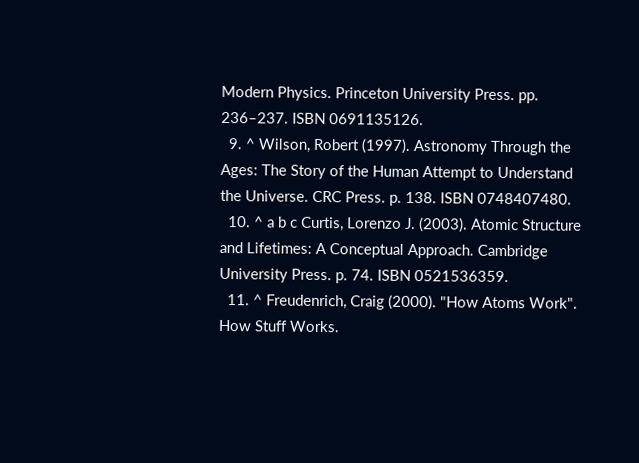Modern Physics. Princeton University Press. pp. 236–237. ISBN 0691135126.
  9. ^ Wilson, Robert (1997). Astronomy Through the Ages: The Story of the Human Attempt to Understand the Universe. CRC Press. p. 138. ISBN 0748407480.
  10. ^ a b c Curtis, Lorenzo J. (2003). Atomic Structure and Lifetimes: A Conceptual Approach. Cambridge University Press. p. 74. ISBN 0521536359.
  11. ^ Freudenrich, Craig (2000). "How Atoms Work". How Stuff Works.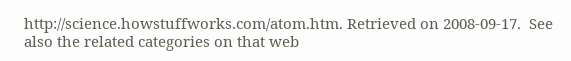http://science.howstuffworks.com/atom.htm. Retrieved on 2008-09-17.  See also the related categories on that web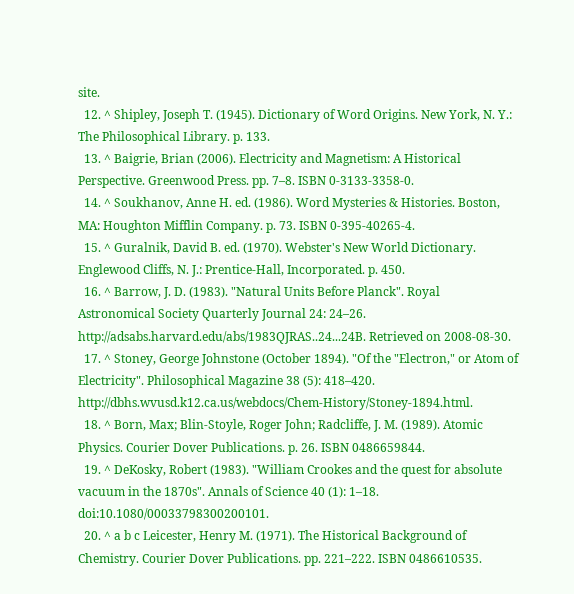site.
  12. ^ Shipley, Joseph T. (1945). Dictionary of Word Origins. New York, N. Y.: The Philosophical Library. p. 133.
  13. ^ Baigrie, Brian (2006). Electricity and Magnetism: A Historical Perspective. Greenwood Press. pp. 7–8. ISBN 0-3133-3358-0.
  14. ^ Soukhanov, Anne H. ed. (1986). Word Mysteries & Histories. Boston, MA: Houghton Mifflin Company. p. 73. ISBN 0-395-40265-4.
  15. ^ Guralnik, David B. ed. (1970). Webster's New World Dictionary. Englewood Cliffs, N. J.: Prentice-Hall, Incorporated. p. 450.
  16. ^ Barrow, J. D. (1983). "Natural Units Before Planck". Royal Astronomical Society Quarterly Journal 24: 24–26. http://adsabs.harvard.edu/abs/1983QJRAS..24...24B. Retrieved on 2008-08-30.
  17. ^ Stoney, George Johnstone (October 1894). "Of the "Electron," or Atom of Electricity". Philosophical Magazine 38 (5): 418–420. http://dbhs.wvusd.k12.ca.us/webdocs/Chem-History/Stoney-1894.html.
  18. ^ Born, Max; Blin-Stoyle, Roger John; Radcliffe, J. M. (1989). Atomic Physics. Courier Dover Publications. p. 26. ISBN 0486659844.
  19. ^ DeKosky, Robert (1983). "William Crookes and the quest for absolute vacuum in the 1870s". Annals of Science 40 (1): 1–18. doi:10.1080/00033798300200101.
  20. ^ a b c Leicester, Henry M. (1971). The Historical Background of Chemistry. Courier Dover Publications. pp. 221–222. ISBN 0486610535.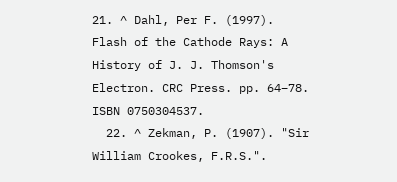21. ^ Dahl, Per F. (1997). Flash of the Cathode Rays: A History of J. J. Thomson's Electron. CRC Press. pp. 64–78. ISBN 0750304537.
  22. ^ Zekman, P. (1907). "Sir William Crookes, F.R.S.".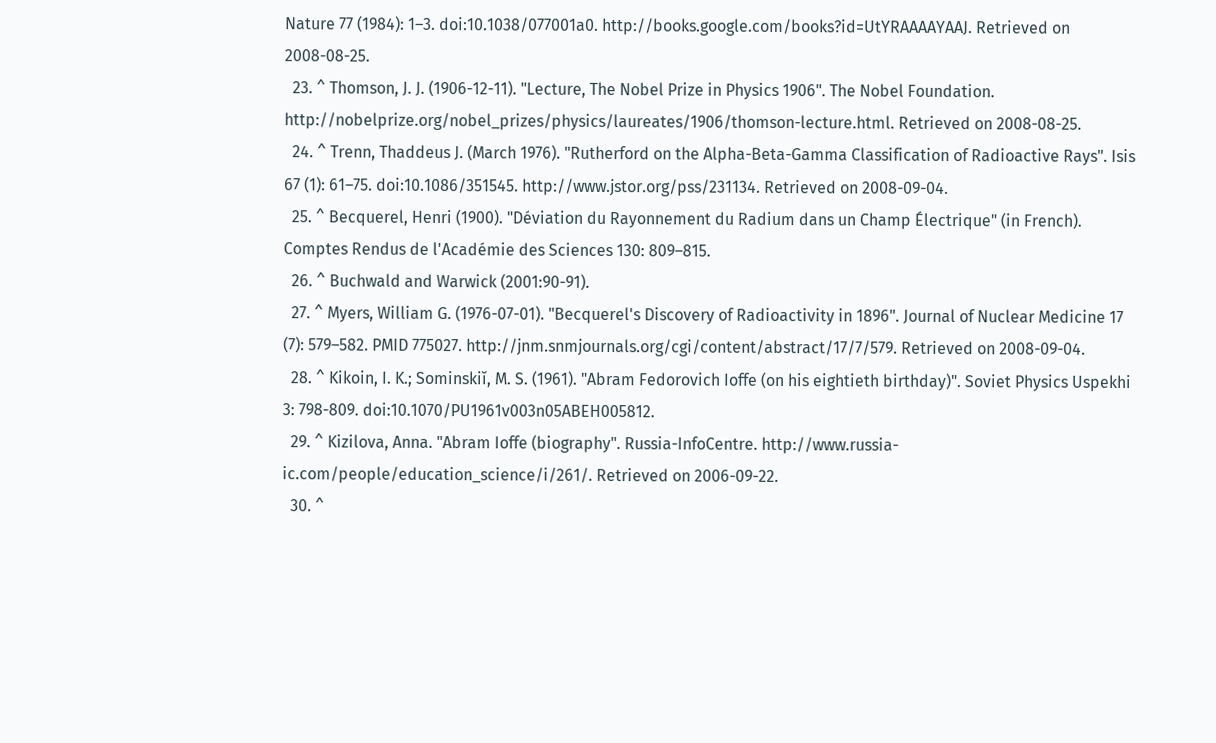Nature 77 (1984): 1–3. doi:10.1038/077001a0. http://books.google.com/books?id=UtYRAAAAYAAJ. Retrieved on 2008-08-25.
  23. ^ Thomson, J. J. (1906-12-11). "Lecture, The Nobel Prize in Physics 1906". The Nobel Foundation. http://nobelprize.org/nobel_prizes/physics/laureates/1906/thomson-lecture.html. Retrieved on 2008-08-25.
  24. ^ Trenn, Thaddeus J. (March 1976). "Rutherford on the Alpha-Beta-Gamma Classification of Radioactive Rays". Isis 67 (1): 61–75. doi:10.1086/351545. http://www.jstor.org/pss/231134. Retrieved on 2008-09-04.
  25. ^ Becquerel, Henri (1900). "Déviation du Rayonnement du Radium dans un Champ Électrique" (in French). Comptes Rendus de l'Académie des Sciences 130: 809–815.
  26. ^ Buchwald and Warwick (2001:90-91).
  27. ^ Myers, William G. (1976-07-01). "Becquerel's Discovery of Radioactivity in 1896". Journal of Nuclear Medicine 17 (7): 579–582. PMID 775027. http://jnm.snmjournals.org/cgi/content/abstract/17/7/579. Retrieved on 2008-09-04.
  28. ^ Kikoin, I. K.; Sominskiĭ, M. S. (1961). "Abram Fedorovich Ioffe (on his eightieth birthday)". Soviet Physics Uspekhi 3: 798-809. doi:10.1070/PU1961v003n05ABEH005812.
  29. ^ Kizilova, Anna. "Abram Ioffe (biography". Russia-InfoCentre. http://www.russia-ic.com/people/education_science/i/261/. Retrieved on 2006-09-22.
  30. ^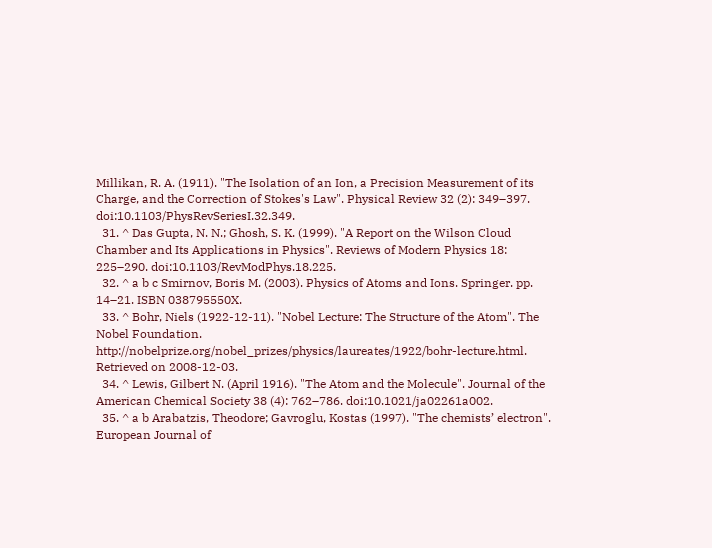Millikan, R. A. (1911). "The Isolation of an Ion, a Precision Measurement of its Charge, and the Correction of Stokes's Law". Physical Review 32 (2): 349–397. doi:10.1103/PhysRevSeriesI.32.349.
  31. ^ Das Gupta, N. N.; Ghosh, S. K. (1999). "A Report on the Wilson Cloud Chamber and Its Applications in Physics". Reviews of Modern Physics 18: 225–290. doi:10.1103/RevModPhys.18.225.
  32. ^ a b c Smirnov, Boris M. (2003). Physics of Atoms and Ions. Springer. pp. 14–21. ISBN 038795550X.
  33. ^ Bohr, Niels (1922-12-11). "Nobel Lecture: The Structure of the Atom". The Nobel Foundation. http://nobelprize.org/nobel_prizes/physics/laureates/1922/bohr-lecture.html. Retrieved on 2008-12-03.
  34. ^ Lewis, Gilbert N. (April 1916). "The Atom and the Molecule". Journal of the American Chemical Society 38 (4): 762–786. doi:10.1021/ja02261a002.
  35. ^ a b Arabatzis, Theodore; Gavroglu, Kostas (1997). "The chemists’ electron". European Journal of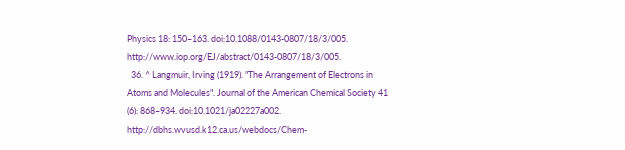Physics 18: 150–163. doi:10.1088/0143-0807/18/3/005. http://www.iop.org/EJ/abstract/0143-0807/18/3/005.
  36. ^ Langmuir, Irving (1919). "The Arrangement of Electrons in Atoms and Molecules". Journal of the American Chemical Society 41 (6): 868–934. doi:10.1021/ja02227a002. http://dbhs.wvusd.k12.ca.us/webdocs/Chem-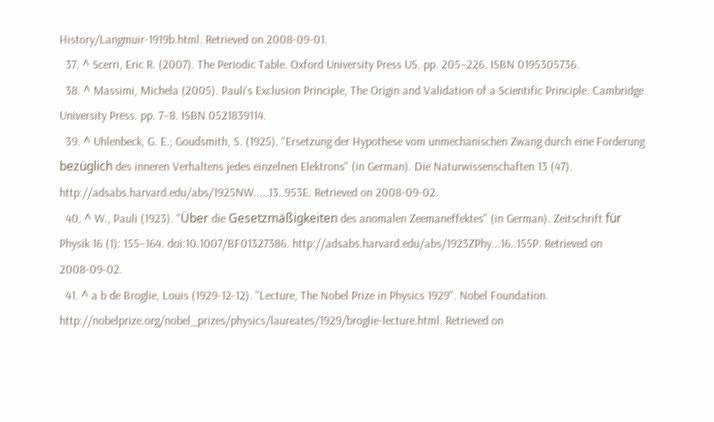History/Langmuir-1919b.html. Retrieved on 2008-09-01.
  37. ^ Scerri, Eric R. (2007). The Periodic Table. Oxford University Press US. pp. 205–226. ISBN 0195305736.
  38. ^ Massimi, Michela (2005). Pauli's Exclusion Principle, The Origin and Validation of a Scientific Principle. Cambridge University Press. pp. 7–8. ISBN 0521839114.
  39. ^ Uhlenbeck, G. E.; Goudsmith, S. (1925). "Ersetzung der Hypothese vom unmechanischen Zwang durch eine Forderung bezüglich des inneren Verhaltens jedes einzelnen Elektrons" (in German). Die Naturwissenschaften 13 (47). http://adsabs.harvard.edu/abs/1925NW.....13..953E. Retrieved on 2008-09-02.
  40. ^ W., Pauli (1923). "Über die Gesetzmäßigkeiten des anomalen Zeemaneffektes" (in German). Zeitschrift für Physik 16 (1): 155–164. doi:10.1007/BF01327386. http://adsabs.harvard.edu/abs/1923ZPhy...16..155P. Retrieved on 2008-09-02.
  41. ^ a b de Broglie, Louis (1929-12-12). "Lecture, The Nobel Prize in Physics 1929". Nobel Foundation. http://nobelprize.org/nobel_prizes/physics/laureates/1929/broglie-lecture.html. Retrieved on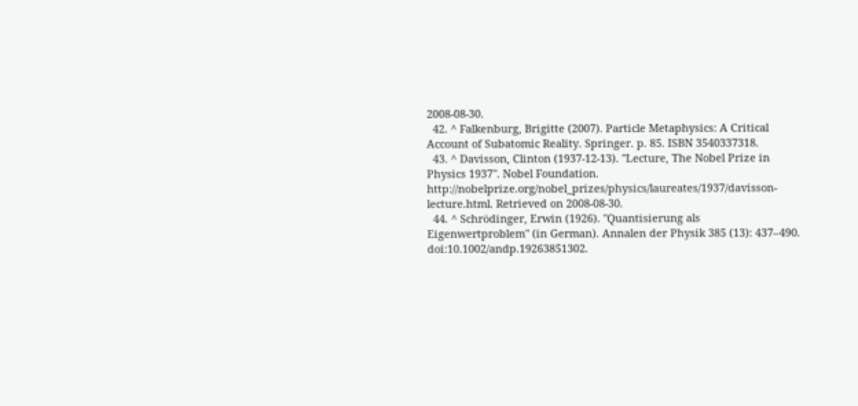2008-08-30.
  42. ^ Falkenburg, Brigitte (2007). Particle Metaphysics: A Critical Account of Subatomic Reality. Springer. p. 85. ISBN 3540337318.
  43. ^ Davisson, Clinton (1937-12-13). "Lecture, The Nobel Prize in Physics 1937". Nobel Foundation. http://nobelprize.org/nobel_prizes/physics/laureates/1937/davisson-lecture.html. Retrieved on 2008-08-30.
  44. ^ Schrödinger, Erwin (1926). "Quantisierung als Eigenwertproblem" (in German). Annalen der Physik 385 (13): 437–490. doi:10.1002/andp.19263851302.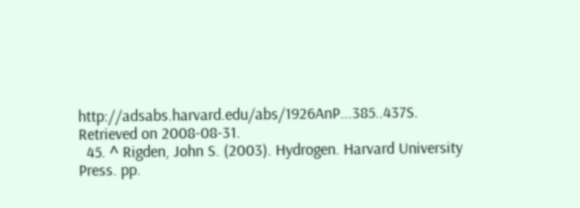http://adsabs.harvard.edu/abs/1926AnP...385..437S. Retrieved on 2008-08-31.
  45. ^ Rigden, John S. (2003). Hydrogen. Harvard University Press. pp.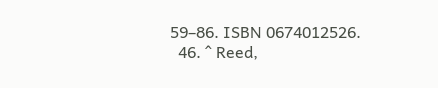59–86. ISBN 0674012526.
  46. ^ Reed,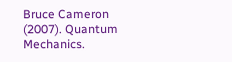Bruce Cameron (2007). Quantum Mechanics.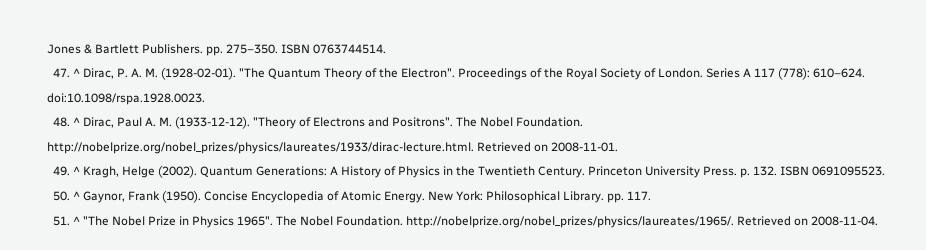Jones & Bartlett Publishers. pp. 275–350. ISBN 0763744514.
  47. ^ Dirac, P. A. M. (1928-02-01). "The Quantum Theory of the Electron". Proceedings of the Royal Society of London. Series A 117 (778): 610–624. doi:10.1098/rspa.1928.0023.
  48. ^ Dirac, Paul A. M. (1933-12-12). "Theory of Electrons and Positrons". The Nobel Foundation. http://nobelprize.org/nobel_prizes/physics/laureates/1933/dirac-lecture.html. Retrieved on 2008-11-01.
  49. ^ Kragh, Helge (2002). Quantum Generations: A History of Physics in the Twentieth Century. Princeton University Press. p. 132. ISBN 0691095523.
  50. ^ Gaynor, Frank (1950). Concise Encyclopedia of Atomic Energy. New York: Philosophical Library. pp. 117.
  51. ^ "The Nobel Prize in Physics 1965". The Nobel Foundation. http://nobelprize.org/nobel_prizes/physics/laureates/1965/. Retrieved on 2008-11-04.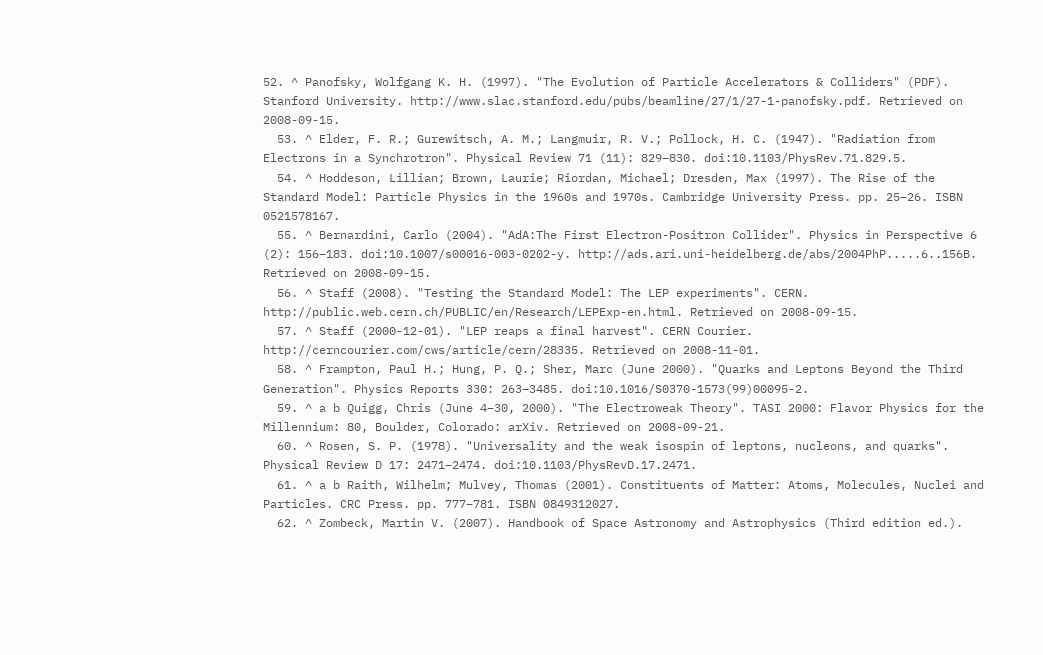52. ^ Panofsky, Wolfgang K. H. (1997). "The Evolution of Particle Accelerators & Colliders" (PDF). Stanford University. http://www.slac.stanford.edu/pubs/beamline/27/1/27-1-panofsky.pdf. Retrieved on 2008-09-15.
  53. ^ Elder, F. R.; Gurewitsch, A. M.; Langmuir, R. V.; Pollock, H. C. (1947). "Radiation from Electrons in a Synchrotron". Physical Review 71 (11): 829–830. doi:10.1103/PhysRev.71.829.5.
  54. ^ Hoddeson, Lillian; Brown, Laurie; Riordan, Michael; Dresden, Max (1997). The Rise of the Standard Model: Particle Physics in the 1960s and 1970s. Cambridge University Press. pp. 25–26. ISBN 0521578167.
  55. ^ Bernardini, Carlo (2004). "AdA:The First Electron-Positron Collider". Physics in Perspective 6 (2): 156–183. doi:10.1007/s00016-003-0202-y. http://ads.ari.uni-heidelberg.de/abs/2004PhP.....6..156B. Retrieved on 2008-09-15.
  56. ^ Staff (2008). "Testing the Standard Model: The LEP experiments". CERN. http://public.web.cern.ch/PUBLIC/en/Research/LEPExp-en.html. Retrieved on 2008-09-15.
  57. ^ Staff (2000-12-01). "LEP reaps a final harvest". CERN Courier. http://cerncourier.com/cws/article/cern/28335. Retrieved on 2008-11-01.
  58. ^ Frampton, Paul H.; Hung, P. Q.; Sher, Marc (June 2000). "Quarks and Leptons Beyond the Third Generation". Physics Reports 330: 263–3485. doi:10.1016/S0370-1573(99)00095-2.
  59. ^ a b Quigg, Chris (June 4–30, 2000). "The Electroweak Theory". TASI 2000: Flavor Physics for the Millennium: 80, Boulder, Colorado: arXiv. Retrieved on 2008-09-21.
  60. ^ Rosen, S. P. (1978). "Universality and the weak isospin of leptons, nucleons, and quarks". Physical Review D 17: 2471–2474. doi:10.1103/PhysRevD.17.2471.
  61. ^ a b Raith, Wilhelm; Mulvey, Thomas (2001). Constituents of Matter: Atoms, Molecules, Nuclei and Particles. CRC Press. pp. 777–781. ISBN 0849312027.
  62. ^ Zombeck, Martin V. (2007). Handbook of Space Astronomy and Astrophysics (Third edition ed.).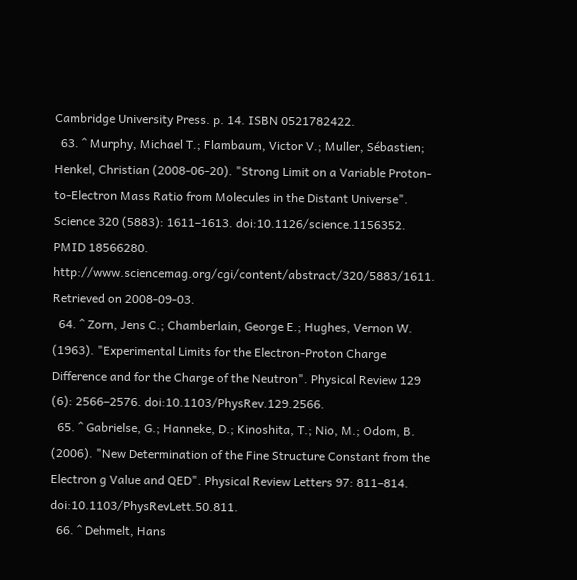Cambridge University Press. p. 14. ISBN 0521782422.
  63. ^ Murphy, Michael T.; Flambaum, Victor V.; Muller, Sébastien; Henkel, Christian (2008-06-20). "Strong Limit on a Variable Proton-to-Electron Mass Ratio from Molecules in the Distant Universe". Science 320 (5883): 1611–1613. doi:10.1126/science.1156352. PMID 18566280. http://www.sciencemag.org/cgi/content/abstract/320/5883/1611. Retrieved on 2008-09-03.
  64. ^ Zorn, Jens C.; Chamberlain, George E.; Hughes, Vernon W. (1963). "Experimental Limits for the Electron-Proton Charge Difference and for the Charge of the Neutron". Physical Review 129 (6): 2566–2576. doi:10.1103/PhysRev.129.2566.
  65. ^ Gabrielse, G.; Hanneke, D.; Kinoshita, T.; Nio, M.; Odom, B. (2006). "New Determination of the Fine Structure Constant from the Electron g Value and QED". Physical Review Letters 97: 811–814. doi:10.1103/PhysRevLett.50.811.
  66. ^ Dehmelt, Hans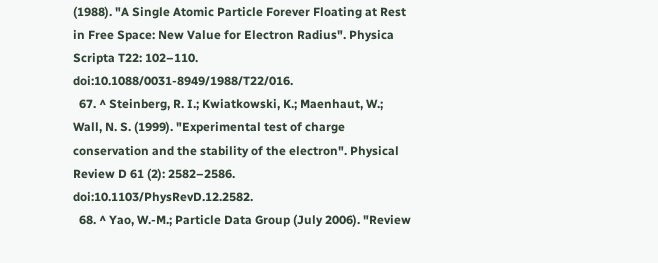(1988). "A Single Atomic Particle Forever Floating at Rest in Free Space: New Value for Electron Radius". Physica Scripta T22: 102–110. doi:10.1088/0031-8949/1988/T22/016.
  67. ^ Steinberg, R. I.; Kwiatkowski, K.; Maenhaut, W.; Wall, N. S. (1999). "Experimental test of charge conservation and the stability of the electron". Physical Review D 61 (2): 2582–2586. doi:10.1103/PhysRevD.12.2582.
  68. ^ Yao, W.-M.; Particle Data Group (July 2006). "Review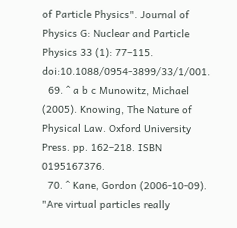of Particle Physics". Journal of Physics G: Nuclear and Particle Physics 33 (1): 77–115. doi:10.1088/0954-3899/33/1/001.
  69. ^ a b c Munowitz, Michael (2005). Knowing, The Nature of Physical Law. Oxford University Press. pp. 162–218. ISBN 0195167376.
  70. ^ Kane, Gordon (2006-10-09). "Are virtual particles really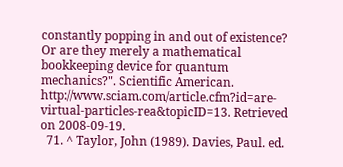constantly popping in and out of existence? Or are they merely a mathematical bookkeeping device for quantum mechanics?". Scientific American. http://www.sciam.com/article.cfm?id=are-virtual-particles-rea&topicID=13. Retrieved on 2008-09-19.
  71. ^ Taylor, John (1989). Davies, Paul. ed.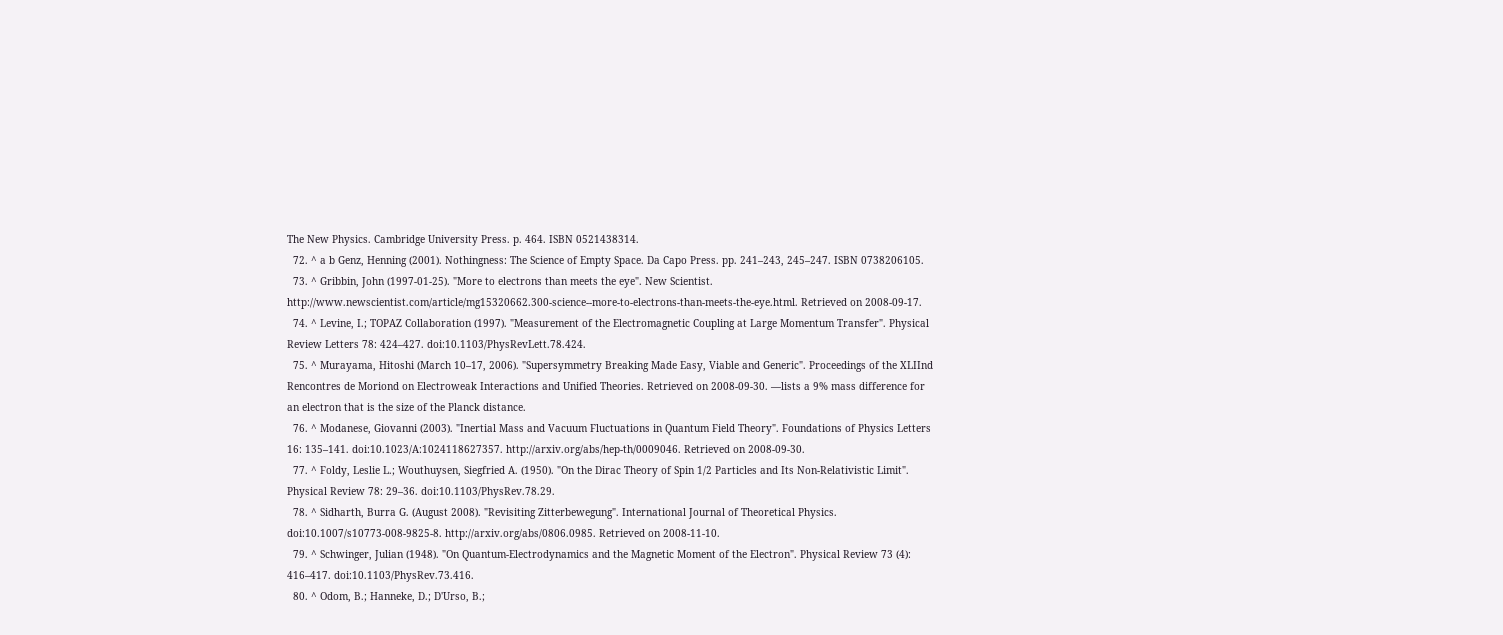The New Physics. Cambridge University Press. p. 464. ISBN 0521438314.
  72. ^ a b Genz, Henning (2001). Nothingness: The Science of Empty Space. Da Capo Press. pp. 241–243, 245–247. ISBN 0738206105.
  73. ^ Gribbin, John (1997-01-25). "More to electrons than meets the eye". New Scientist. http://www.newscientist.com/article/mg15320662.300-science--more-to-electrons-than-meets-the-eye.html. Retrieved on 2008-09-17.
  74. ^ Levine, I.; TOPAZ Collaboration (1997). "Measurement of the Electromagnetic Coupling at Large Momentum Transfer". Physical Review Letters 78: 424–427. doi:10.1103/PhysRevLett.78.424.
  75. ^ Murayama, Hitoshi (March 10–17, 2006). "Supersymmetry Breaking Made Easy, Viable and Generic". Proceedings of the XLIInd Rencontres de Moriond on Electroweak Interactions and Unified Theories. Retrieved on 2008-09-30. —lists a 9% mass difference for an electron that is the size of the Planck distance.
  76. ^ Modanese, Giovanni (2003). "Inertial Mass and Vacuum Fluctuations in Quantum Field Theory". Foundations of Physics Letters 16: 135–141. doi:10.1023/A:1024118627357. http://arxiv.org/abs/hep-th/0009046. Retrieved on 2008-09-30.
  77. ^ Foldy, Leslie L.; Wouthuysen, Siegfried A. (1950). "On the Dirac Theory of Spin 1/2 Particles and Its Non-Relativistic Limit". Physical Review 78: 29–36. doi:10.1103/PhysRev.78.29.
  78. ^ Sidharth, Burra G. (August 2008). "Revisiting Zitterbewegung". International Journal of Theoretical Physics. doi:10.1007/s10773-008-9825-8. http://arxiv.org/abs/0806.0985. Retrieved on 2008-11-10.
  79. ^ Schwinger, Julian (1948). "On Quantum-Electrodynamics and the Magnetic Moment of the Electron". Physical Review 73 (4): 416–417. doi:10.1103/PhysRev.73.416.
  80. ^ Odom, B.; Hanneke, D.; D'Urso, B.;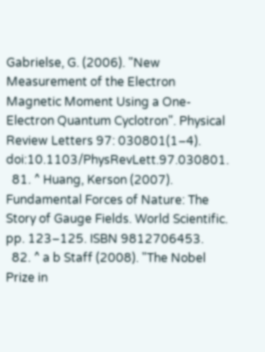Gabrielse, G. (2006). "New Measurement of the Electron Magnetic Moment Using a One-Electron Quantum Cyclotron". Physical Review Letters 97: 030801(1–4). doi:10.1103/PhysRevLett.97.030801.
  81. ^ Huang, Kerson (2007). Fundamental Forces of Nature: The Story of Gauge Fields. World Scientific. pp. 123–125. ISBN 9812706453.
  82. ^ a b Staff (2008). "The Nobel Prize in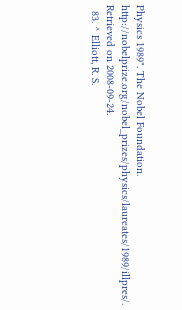Physics 1989". The Nobel Foundation. http://nobelprize.org/nobel_prizes/physics/laureates/1989/illpres/. Retrieved on 2008-09-24.
  83. ^ Elliott, R. S.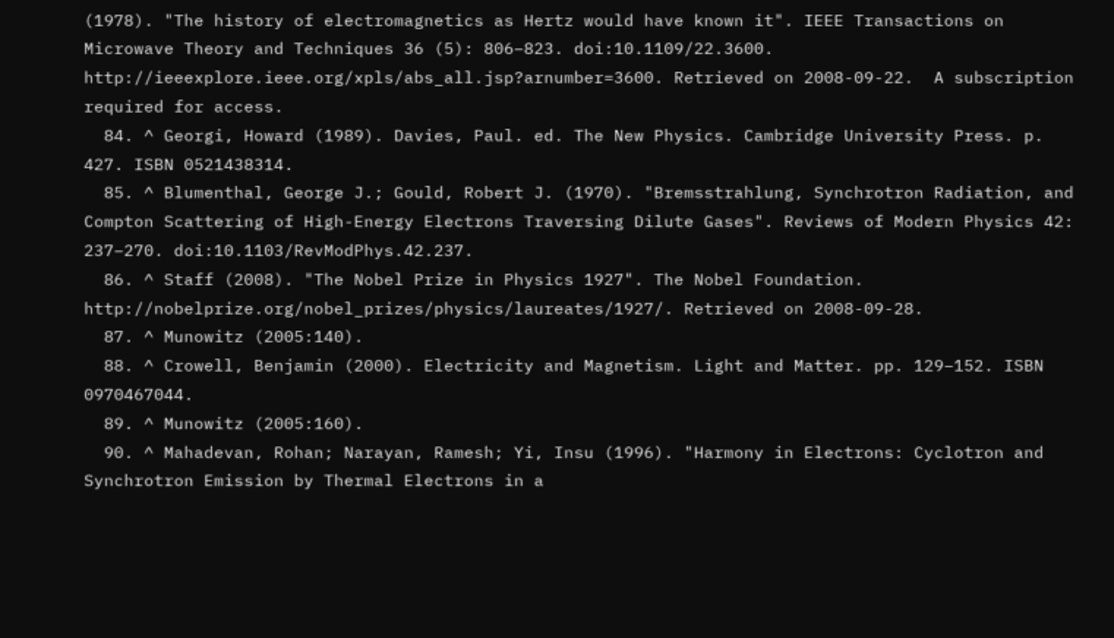(1978). "The history of electromagnetics as Hertz would have known it". IEEE Transactions on Microwave Theory and Techniques 36 (5): 806–823. doi:10.1109/22.3600. http://ieeexplore.ieee.org/xpls/abs_all.jsp?arnumber=3600. Retrieved on 2008-09-22.  A subscription required for access.
  84. ^ Georgi, Howard (1989). Davies, Paul. ed. The New Physics. Cambridge University Press. p. 427. ISBN 0521438314.
  85. ^ Blumenthal, George J.; Gould, Robert J. (1970). "Bremsstrahlung, Synchrotron Radiation, and Compton Scattering of High-Energy Electrons Traversing Dilute Gases". Reviews of Modern Physics 42: 237–270. doi:10.1103/RevModPhys.42.237.
  86. ^ Staff (2008). "The Nobel Prize in Physics 1927". The Nobel Foundation. http://nobelprize.org/nobel_prizes/physics/laureates/1927/. Retrieved on 2008-09-28.
  87. ^ Munowitz (2005:140).
  88. ^ Crowell, Benjamin (2000). Electricity and Magnetism. Light and Matter. pp. 129–152. ISBN 0970467044.
  89. ^ Munowitz (2005:160).
  90. ^ Mahadevan, Rohan; Narayan, Ramesh; Yi, Insu (1996). "Harmony in Electrons: Cyclotron and Synchrotron Emission by Thermal Electrons in a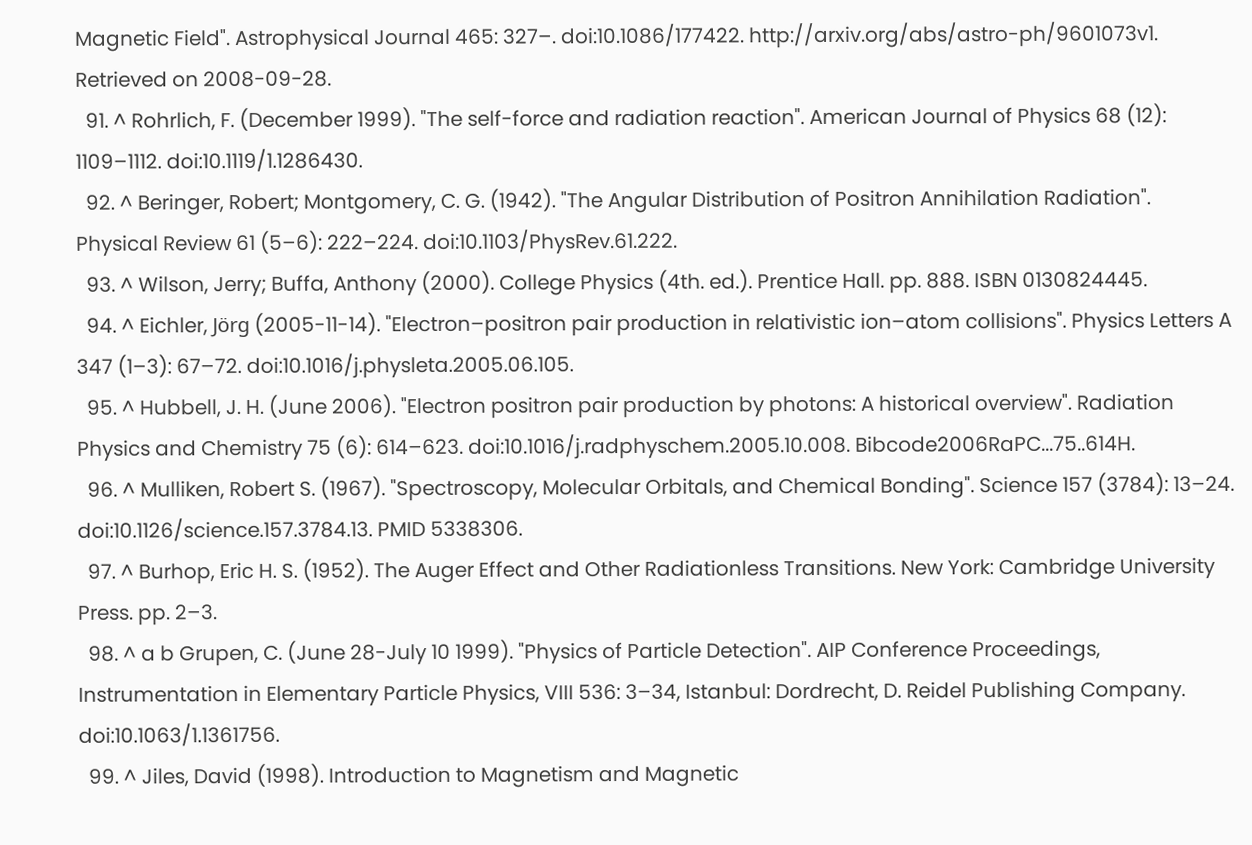Magnetic Field". Astrophysical Journal 465: 327–. doi:10.1086/177422. http://arxiv.org/abs/astro-ph/9601073v1. Retrieved on 2008-09-28.
  91. ^ Rohrlich, F. (December 1999). "The self-force and radiation reaction". American Journal of Physics 68 (12): 1109–1112. doi:10.1119/1.1286430.
  92. ^ Beringer, Robert; Montgomery, C. G. (1942). "The Angular Distribution of Positron Annihilation Radiation". Physical Review 61 (5–6): 222–224. doi:10.1103/PhysRev.61.222.
  93. ^ Wilson, Jerry; Buffa, Anthony (2000). College Physics (4th. ed.). Prentice Hall. pp. 888. ISBN 0130824445.
  94. ^ Eichler, Jörg (2005-11-14). "Electron–positron pair production in relativistic ion–atom collisions". Physics Letters A 347 (1–3): 67–72. doi:10.1016/j.physleta.2005.06.105.
  95. ^ Hubbell, J. H. (June 2006). "Electron positron pair production by photons: A historical overview". Radiation Physics and Chemistry 75 (6): 614–623. doi:10.1016/j.radphyschem.2005.10.008. Bibcode2006RaPC...75..614H.
  96. ^ Mulliken, Robert S. (1967). "Spectroscopy, Molecular Orbitals, and Chemical Bonding". Science 157 (3784): 13–24. doi:10.1126/science.157.3784.13. PMID 5338306.
  97. ^ Burhop, Eric H. S. (1952). The Auger Effect and Other Radiationless Transitions. New York: Cambridge University Press. pp. 2–3.
  98. ^ a b Grupen, C. (June 28-July 10 1999). "Physics of Particle Detection". AIP Conference Proceedings, Instrumentation in Elementary Particle Physics, VIII 536: 3–34, Istanbul: Dordrecht, D. Reidel Publishing Company. doi:10.1063/1.1361756.
  99. ^ Jiles, David (1998). Introduction to Magnetism and Magnetic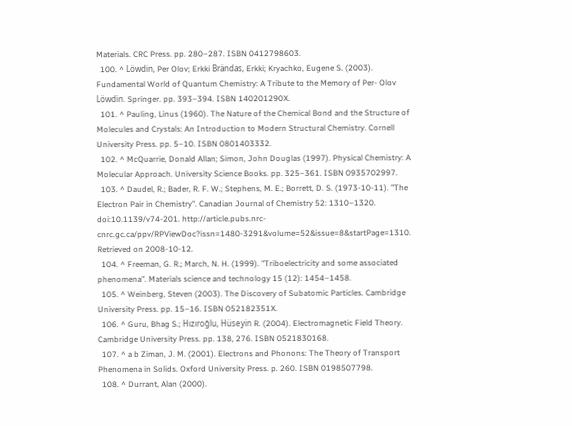Materials. CRC Press. pp. 280–287. ISBN 0412798603.
  100. ^ Löwdin, Per Olov; Erkki Brändas, Erkki; Kryachko, Eugene S. (2003). Fundamental World of Quantum Chemistry: A Tribute to the Memory of Per- Olov Löwdin. Springer. pp. 393–394. ISBN 140201290X.
  101. ^ Pauling, Linus (1960). The Nature of the Chemical Bond and the Structure of Molecules and Crystals: An Introduction to Modern Structural Chemistry. Cornell University Press. pp. 5–10. ISBN 0801403332.
  102. ^ McQuarrie, Donald Allan; Simon, John Douglas (1997). Physical Chemistry: A Molecular Approach. University Science Books. pp. 325–361. ISBN 0935702997.
  103. ^ Daudel, R.; Bader, R. F. W.; Stephens, M. E.; Borrett, D. S. (1973-10-11). "The Electron Pair in Chemistry". Canadian Journal of Chemistry 52: 1310–1320. doi:10.1139/v74-201. http://article.pubs.nrc-cnrc.gc.ca/ppv/RPViewDoc?issn=1480-3291&volume=52&issue=8&startPage=1310. Retrieved on 2008-10-12.
  104. ^ Freeman, G. R.; March, N. H. (1999). "Triboelectricity and some associated phenomena". Materials science and technology 15 (12): 1454–1458.
  105. ^ Weinberg, Steven (2003). The Discovery of Subatomic Particles. Cambridge University Press. pp. 15–16. ISBN 052182351X.
  106. ^ Guru, Bhag S.; Hızıroğlu, Hüseyin R. (2004). Electromagnetic Field Theory. Cambridge University Press. pp. 138, 276. ISBN 0521830168.
  107. ^ a b Ziman, J. M. (2001). Electrons and Phonons: The Theory of Transport Phenomena in Solids. Oxford University Press. p. 260. ISBN 0198507798.
  108. ^ Durrant, Alan (2000).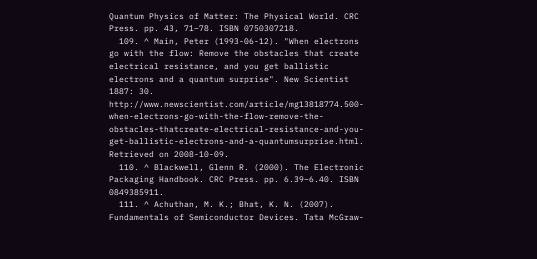Quantum Physics of Matter: The Physical World. CRC Press. pp. 43, 71–78. ISBN 0750307218.
  109. ^ Main, Peter (1993-06-12). "When electrons go with the flow: Remove the obstacles that create electrical resistance, and you get ballistic electrons and a quantum surprise". New Scientist 1887: 30. http://www.newscientist.com/article/mg13818774.500-when-electrons-go-with-the-flow-remove-the-obstacles-thatcreate-electrical-resistance-and-you-get-ballistic-electrons-and-a-quantumsurprise.html. Retrieved on 2008-10-09.
  110. ^ Blackwell, Glenn R. (2000). The Electronic Packaging Handbook. CRC Press. pp. 6.39–6.40. ISBN 0849385911.
  111. ^ Achuthan, M. K.; Bhat, K. N. (2007). Fundamentals of Semiconductor Devices. Tata McGraw-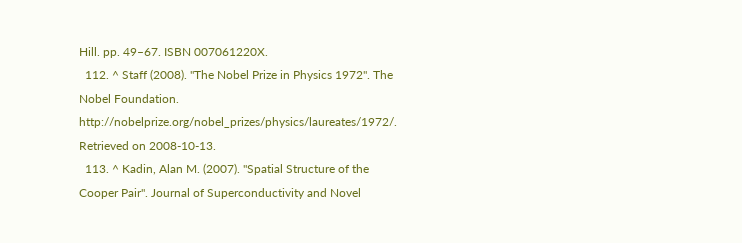Hill. pp. 49–67. ISBN 007061220X.
  112. ^ Staff (2008). "The Nobel Prize in Physics 1972". The Nobel Foundation. http://nobelprize.org/nobel_prizes/physics/laureates/1972/. Retrieved on 2008-10-13.
  113. ^ Kadin, Alan M. (2007). "Spatial Structure of the Cooper Pair". Journal of Superconductivity and Novel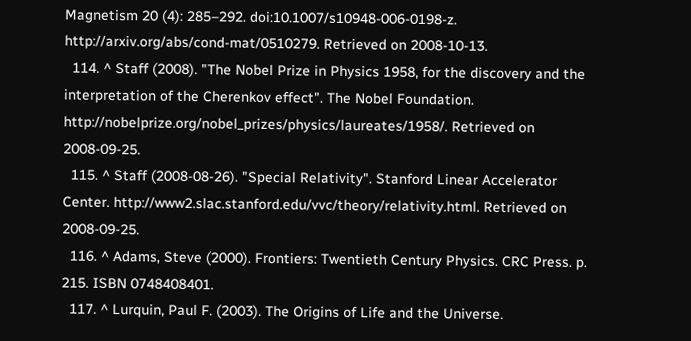Magnetism 20 (4): 285–292. doi:10.1007/s10948-006-0198-z. http://arxiv.org/abs/cond-mat/0510279. Retrieved on 2008-10-13.
  114. ^ Staff (2008). "The Nobel Prize in Physics 1958, for the discovery and the interpretation of the Cherenkov effect". The Nobel Foundation. http://nobelprize.org/nobel_prizes/physics/laureates/1958/. Retrieved on 2008-09-25.
  115. ^ Staff (2008-08-26). "Special Relativity". Stanford Linear Accelerator Center. http://www2.slac.stanford.edu/vvc/theory/relativity.html. Retrieved on 2008-09-25.
  116. ^ Adams, Steve (2000). Frontiers: Twentieth Century Physics. CRC Press. p. 215. ISBN 0748408401.
  117. ^ Lurquin, Paul F. (2003). The Origins of Life and the Universe.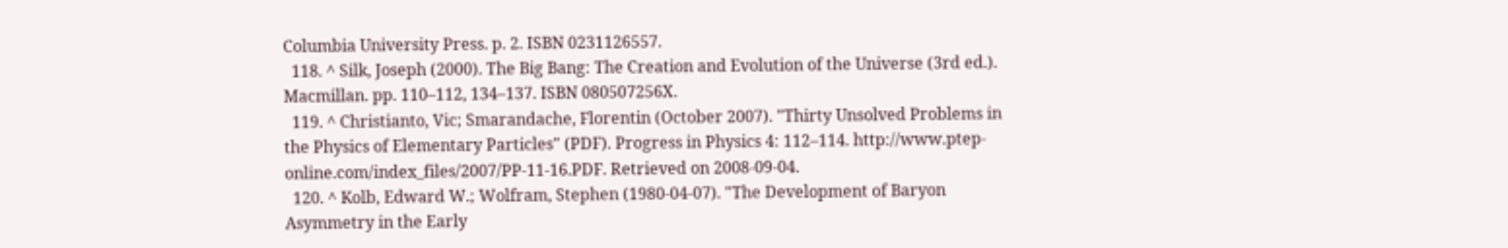Columbia University Press. p. 2. ISBN 0231126557.
  118. ^ Silk, Joseph (2000). The Big Bang: The Creation and Evolution of the Universe (3rd ed.). Macmillan. pp. 110–112, 134–137. ISBN 080507256X.
  119. ^ Christianto, Vic; Smarandache, Florentin (October 2007). "Thirty Unsolved Problems in the Physics of Elementary Particles" (PDF). Progress in Physics 4: 112–114. http://www.ptep-online.com/index_files/2007/PP-11-16.PDF. Retrieved on 2008-09-04.
  120. ^ Kolb, Edward W.; Wolfram, Stephen (1980-04-07). "The Development of Baryon Asymmetry in the Early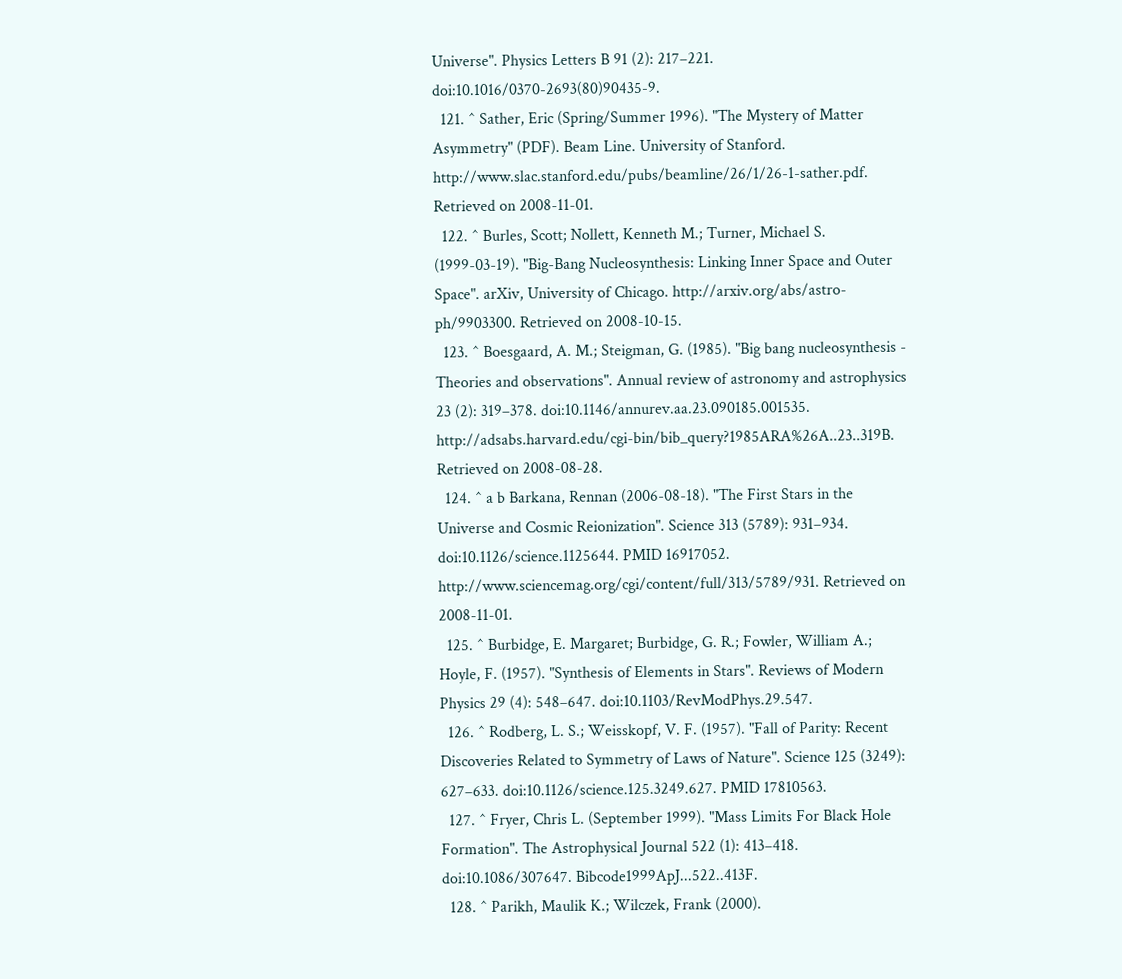Universe". Physics Letters B 91 (2): 217–221. doi:10.1016/0370-2693(80)90435-9.
  121. ^ Sather, Eric (Spring/Summer 1996). "The Mystery of Matter Asymmetry" (PDF). Beam Line. University of Stanford. http://www.slac.stanford.edu/pubs/beamline/26/1/26-1-sather.pdf. Retrieved on 2008-11-01.
  122. ^ Burles, Scott; Nollett, Kenneth M.; Turner, Michael S. (1999-03-19). "Big-Bang Nucleosynthesis: Linking Inner Space and Outer Space". arXiv, University of Chicago. http://arxiv.org/abs/astro-ph/9903300. Retrieved on 2008-10-15.
  123. ^ Boesgaard, A. M.; Steigman, G. (1985). "Big bang nucleosynthesis - Theories and observations". Annual review of astronomy and astrophysics 23 (2): 319–378. doi:10.1146/annurev.aa.23.090185.001535. http://adsabs.harvard.edu/cgi-bin/bib_query?1985ARA%26A..23..319B. Retrieved on 2008-08-28.
  124. ^ a b Barkana, Rennan (2006-08-18). "The First Stars in the Universe and Cosmic Reionization". Science 313 (5789): 931–934. doi:10.1126/science.1125644. PMID 16917052. http://www.sciencemag.org/cgi/content/full/313/5789/931. Retrieved on 2008-11-01.
  125. ^ Burbidge, E. Margaret; Burbidge, G. R.; Fowler, William A.; Hoyle, F. (1957). "Synthesis of Elements in Stars". Reviews of Modern Physics 29 (4): 548–647. doi:10.1103/RevModPhys.29.547.
  126. ^ Rodberg, L. S.; Weisskopf, V. F. (1957). "Fall of Parity: Recent Discoveries Related to Symmetry of Laws of Nature". Science 125 (3249): 627–633. doi:10.1126/science.125.3249.627. PMID 17810563.
  127. ^ Fryer, Chris L. (September 1999). "Mass Limits For Black Hole Formation". The Astrophysical Journal 522 (1): 413–418. doi:10.1086/307647. Bibcode1999ApJ...522..413F.
  128. ^ Parikh, Maulik K.; Wilczek, Frank (2000).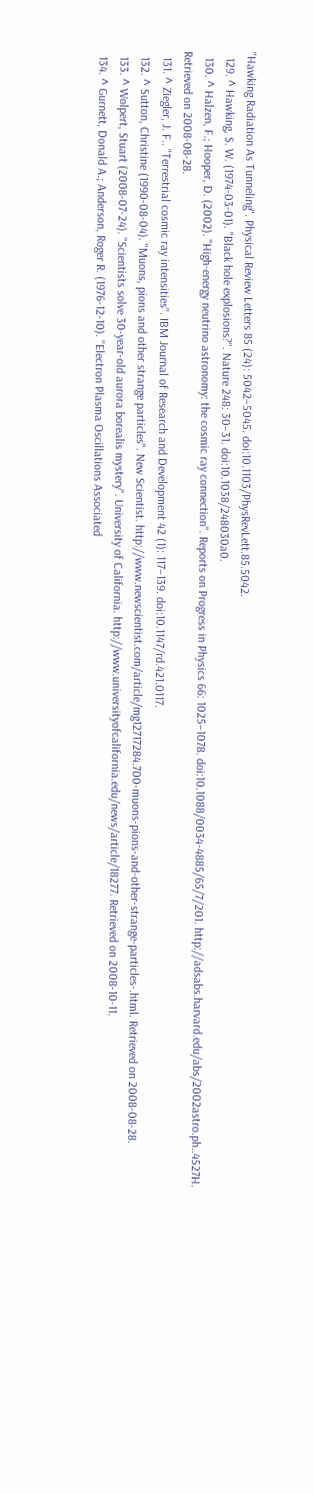"Hawking Radiation As Tunneling". Physical Review Letters 85 (24): 5042–5045. doi:10.1103/PhysRevLett.85.5042.
  129. ^ Hawking, S. W. (1974-03-01). "Black hole explosions?". Nature 248: 30–31. doi:10.1038/248030a0.
  130. ^ Halzen, F.; Hooper, D. (2002). "High-energy neutrino astronomy: the cosmic ray connection". Reports on Progress in Physics 66: 1025–1078. doi:10.1088/0034-4885/65/7/201. http://adsabs.harvard.edu/abs/2002astro.ph..4527H. Retrieved on 2008-08-28.
  131. ^ Ziegler, J. F.. "Terrestrial cosmic ray intensities". IBM Journal of Research and Development 42 (1): 117–139. doi:10.1147/rd.421.0117.
  132. ^ Sutton, Christine (1990-08-04). "Muons, pions and other strange particles". New Scientist. http://www.newscientist.com/article/mg12717284.700-muons-pions-and-other-strange-particles-.html. Retrieved on 2008-08-28.
  133. ^ Wolpert, Stuart (2008-07-24). "Scientists solve 30-year-old aurora borealis mystery". University of California. http://www.universityofcalifornia.edu/news/article/18277. Retrieved on 2008-10-11.
  134. ^ Gurnett, Donald A.; Anderson, Roger R. (1976-12-10). "Electron Plasma Oscillations Associated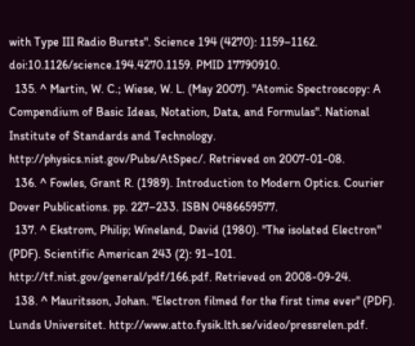with Type III Radio Bursts". Science 194 (4270): 1159–1162. doi:10.1126/science.194.4270.1159. PMID 17790910.
  135. ^ Martin, W. C.; Wiese, W. L. (May 2007). "Atomic Spectroscopy: A Compendium of Basic Ideas, Notation, Data, and Formulas". National Institute of Standards and Technology. http://physics.nist.gov/Pubs/AtSpec/. Retrieved on 2007-01-08.
  136. ^ Fowles, Grant R. (1989). Introduction to Modern Optics. Courier Dover Publications. pp. 227–233. ISBN 0486659577.
  137. ^ Ekstrom, Philip; Wineland, David (1980). "The isolated Electron" (PDF). Scientific American 243 (2): 91–101. http://tf.nist.gov/general/pdf/166.pdf. Retrieved on 2008-09-24.
  138. ^ Mauritsson, Johan. "Electron filmed for the first time ever" (PDF). Lunds Universitet. http://www.atto.fysik.lth.se/video/pressrelen.pdf.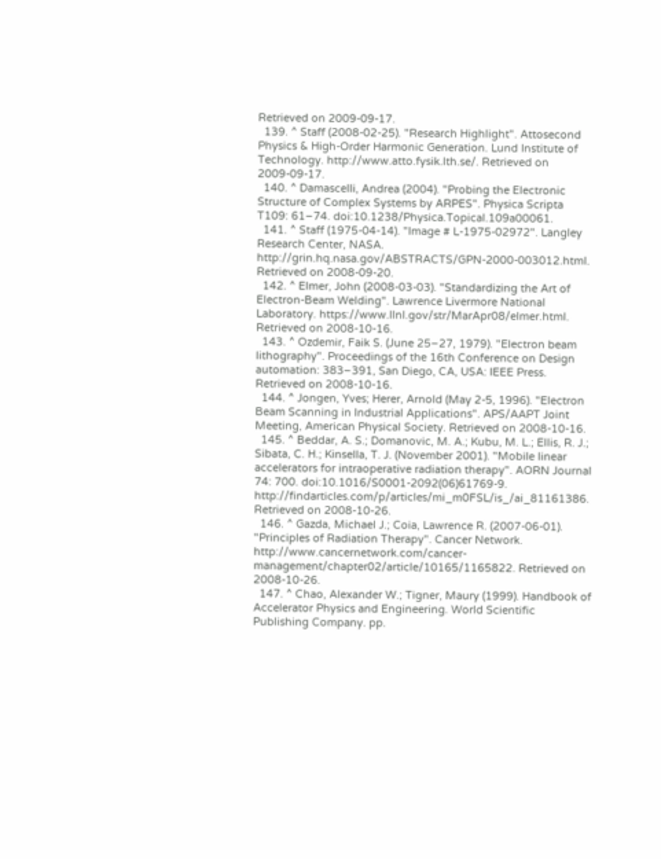Retrieved on 2009-09-17.
  139. ^ Staff (2008-02-25). "Research Highlight". Attosecond Physics & High-Order Harmonic Generation. Lund Institute of Technology. http://www.atto.fysik.lth.se/. Retrieved on 2009-09-17.
  140. ^ Damascelli, Andrea (2004). "Probing the Electronic Structure of Complex Systems by ARPES". Physica Scripta T109: 61–74. doi:10.1238/Physica.Topical.109a00061.
  141. ^ Staff (1975-04-14). "Image # L-1975-02972". Langley Research Center, NASA. http://grin.hq.nasa.gov/ABSTRACTS/GPN-2000-003012.html. Retrieved on 2008-09-20.
  142. ^ Elmer, John (2008-03-03). "Standardizing the Art of Electron-Beam Welding". Lawrence Livermore National Laboratory. https://www.llnl.gov/str/MarApr08/elmer.html. Retrieved on 2008-10-16.
  143. ^ Ozdemir, Faik S. (June 25–27, 1979). "Electron beam lithography". Proceedings of the 16th Conference on Design automation: 383–391, San Diego, CA, USA: IEEE Press. Retrieved on 2008-10-16.
  144. ^ Jongen, Yves; Herer, Arnold (May 2-5, 1996). "Electron Beam Scanning in Industrial Applications". APS/AAPT Joint Meeting, American Physical Society. Retrieved on 2008-10-16.
  145. ^ Beddar, A. S.; Domanovic, M. A.; Kubu, M. L.; Ellis, R. J.; Sibata, C. H.; Kinsella, T. J. (November 2001). "Mobile linear accelerators for intraoperative radiation therapy". AORN Journal 74: 700. doi:10.1016/S0001-2092(06)61769-9. http://findarticles.com/p/articles/mi_m0FSL/is_/ai_81161386. Retrieved on 2008-10-26.
  146. ^ Gazda, Michael J.; Coia, Lawrence R. (2007-06-01). "Principles of Radiation Therapy". Cancer Network. http://www.cancernetwork.com/cancer-management/chapter02/article/10165/1165822. Retrieved on 2008-10-26.
  147. ^ Chao, Alexander W.; Tigner, Maury (1999). Handbook of Accelerator Physics and Engineering. World Scientific Publishing Company. pp.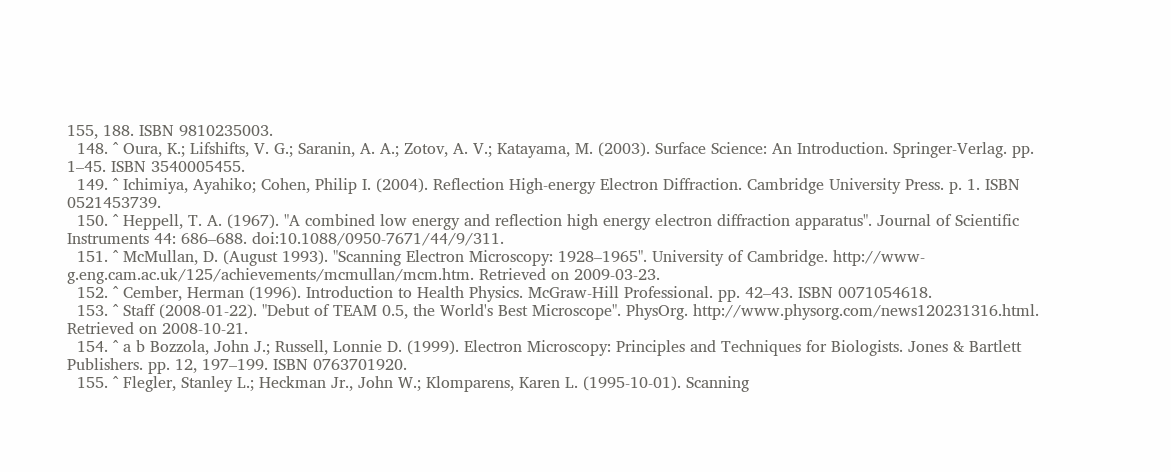155, 188. ISBN 9810235003.
  148. ^ Oura, K.; Lifshifts, V. G.; Saranin, A. A.; Zotov, A. V.; Katayama, M. (2003). Surface Science: An Introduction. Springer-Verlag. pp. 1–45. ISBN 3540005455.
  149. ^ Ichimiya, Ayahiko; Cohen, Philip I. (2004). Reflection High-energy Electron Diffraction. Cambridge University Press. p. 1. ISBN 0521453739.
  150. ^ Heppell, T. A. (1967). "A combined low energy and reflection high energy electron diffraction apparatus". Journal of Scientific Instruments 44: 686–688. doi:10.1088/0950-7671/44/9/311.
  151. ^ McMullan, D. (August 1993). "Scanning Electron Microscopy: 1928–1965". University of Cambridge. http://www-g.eng.cam.ac.uk/125/achievements/mcmullan/mcm.htm. Retrieved on 2009-03-23.
  152. ^ Cember, Herman (1996). Introduction to Health Physics. McGraw-Hill Professional. pp. 42–43. ISBN 0071054618.
  153. ^ Staff (2008-01-22). "Debut of TEAM 0.5, the World's Best Microscope". PhysOrg. http://www.physorg.com/news120231316.html. Retrieved on 2008-10-21.
  154. ^ a b Bozzola, John J.; Russell, Lonnie D. (1999). Electron Microscopy: Principles and Techniques for Biologists. Jones & Bartlett Publishers. pp. 12, 197–199. ISBN 0763701920.
  155. ^ Flegler, Stanley L.; Heckman Jr., John W.; Klomparens, Karen L. (1995-10-01). Scanning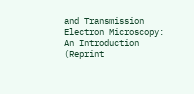and Transmission Electron Microscopy: An Introduction (Reprint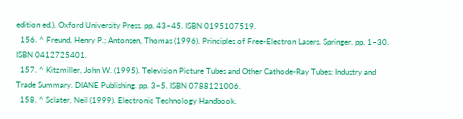edition ed.). Oxford University Press. pp. 43–45. ISBN 0195107519.
  156. ^ Freund, Henry P.; Antonsen, Thomas (1996). Principles of Free-Electron Lasers. Springer. pp. 1–30. ISBN 0412725401.
  157. ^ Kitzmiller, John W. (1995). Television Picture Tubes and Other Cathode-Ray Tubes: Industry and Trade Summary. DIANE Publishing. pp. 3–5. ISBN 0788121006.
  158. ^ Sclater, Neil (1999). Electronic Technology Handbook.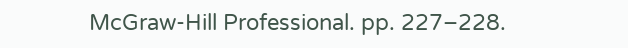McGraw-Hill Professional. pp. 227–228.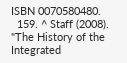ISBN 0070580480.
  159. ^ Staff (2008). "The History of the Integrated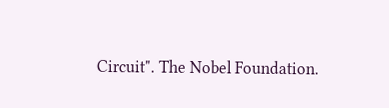Circuit". The Nobel Foundation.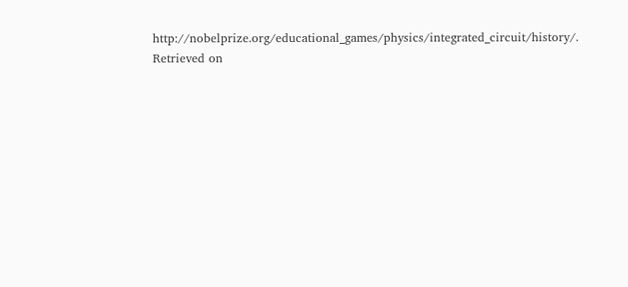http://nobelprize.org/educational_games/physics/integrated_circuit/history/. Retrieved on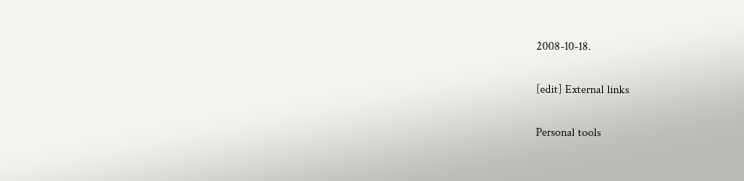2008-10-18.

[edit] External links

Personal tools